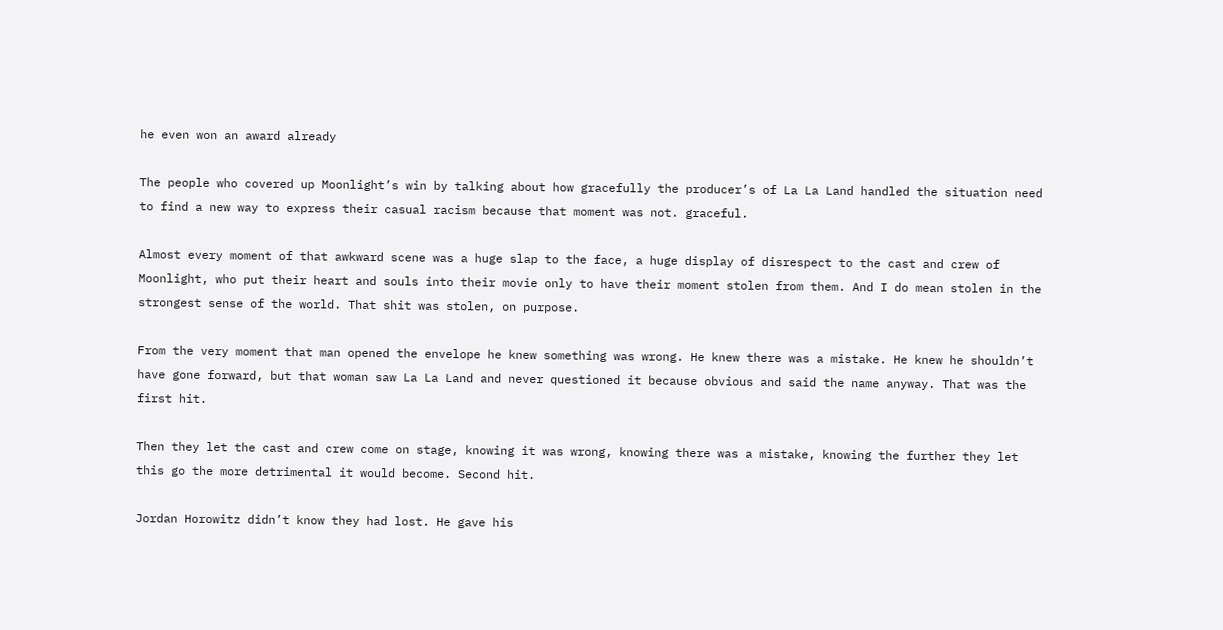he even won an award already

The people who covered up Moonlight’s win by talking about how gracefully the producer’s of La La Land handled the situation need to find a new way to express their casual racism because that moment was not. graceful.

Almost every moment of that awkward scene was a huge slap to the face, a huge display of disrespect to the cast and crew of Moonlight, who put their heart and souls into their movie only to have their moment stolen from them. And I do mean stolen in the strongest sense of the world. That shit was stolen, on purpose.

From the very moment that man opened the envelope he knew something was wrong. He knew there was a mistake. He knew he shouldn’t have gone forward, but that woman saw La La Land and never questioned it because obvious and said the name anyway. That was the first hit.

Then they let the cast and crew come on stage, knowing it was wrong, knowing there was a mistake, knowing the further they let this go the more detrimental it would become. Second hit.

Jordan Horowitz didn’t know they had lost. He gave his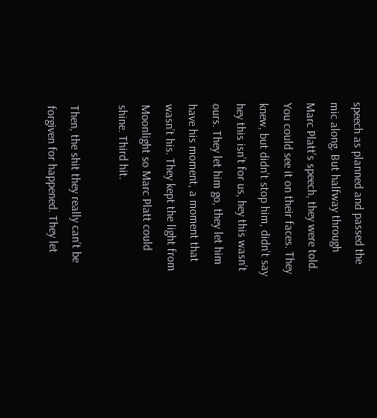speech as planned and passed the mic along. But halfway through Marc Platt’s speech, they were told. You could see it on their faces. They knew, but didn’t stop him, didn’t say hey this isn’t for us, hey this wasn’t ours. They let him go, they let him have his moment, a moment that wasn’t his. They kept the light from Moonlight so Marc Platt could shine. Third hit.

Then, the shit they really can’t be forgiven for happened. They let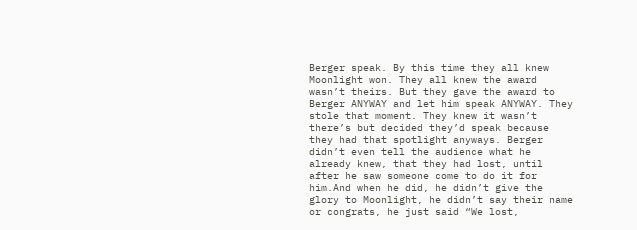Berger speak. By this time they all knew Moonlight won. They all knew the award wasn’t theirs. But they gave the award to Berger ANYWAY and let him speak ANYWAY. They stole that moment. They knew it wasn’t there’s but decided they’d speak because they had that spotlight anyways. Berger didn’t even tell the audience what he already knew, that they had lost, until after he saw someone come to do it for him.And when he did, he didn’t give the glory to Moonlight, he didn’t say their name or congrats, he just said “We lost,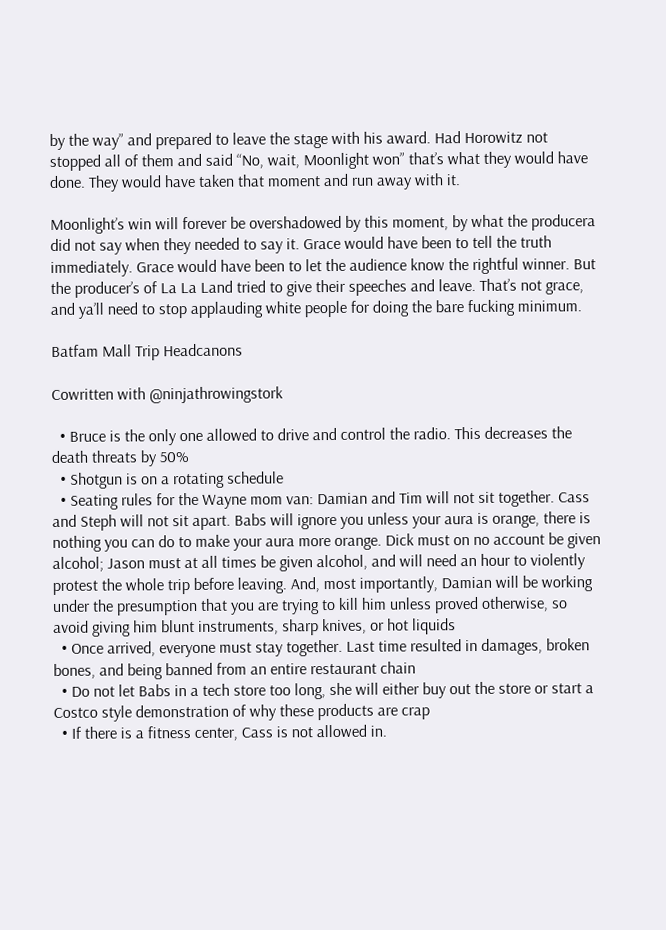by the way” and prepared to leave the stage with his award. Had Horowitz not stopped all of them and said “No, wait, Moonlight won” that’s what they would have done. They would have taken that moment and run away with it.

Moonlight’s win will forever be overshadowed by this moment, by what the producera did not say when they needed to say it. Grace would have been to tell the truth immediately. Grace would have been to let the audience know the rightful winner. But the producer’s of La La Land tried to give their speeches and leave. That’s not grace, and ya’ll need to stop applauding white people for doing the bare fucking minimum.

Batfam Mall Trip Headcanons

Cowritten with @ninjathrowingstork

  • Bruce is the only one allowed to drive and control the radio. This decreases the death threats by 50%
  • Shotgun is on a rotating schedule
  • Seating rules for the Wayne mom van: Damian and Tim will not sit together. Cass and Steph will not sit apart. Babs will ignore you unless your aura is orange, there is nothing you can do to make your aura more orange. Dick must on no account be given alcohol; Jason must at all times be given alcohol, and will need an hour to violently protest the whole trip before leaving. And, most importantly, Damian will be working under the presumption that you are trying to kill him unless proved otherwise, so avoid giving him blunt instruments, sharp knives, or hot liquids
  • Once arrived, everyone must stay together. Last time resulted in damages, broken bones, and being banned from an entire restaurant chain
  • Do not let Babs in a tech store too long, she will either buy out the store or start a Costco style demonstration of why these products are crap
  • If there is a fitness center, Cass is not allowed in.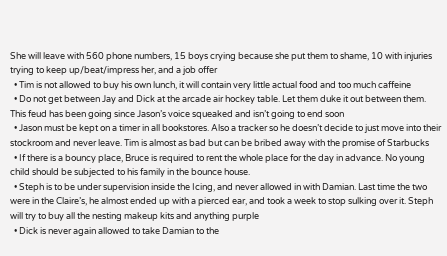She will leave with 560 phone numbers, 15 boys crying because she put them to shame, 10 with injuries trying to keep up/beat/impress her, and a job offer
  • Tim is not allowed to buy his own lunch, it will contain very little actual food and too much caffeine
  • Do not get between Jay and Dick at the arcade air hockey table. Let them duke it out between them. This feud has been going since Jason’s voice squeaked and isn’t going to end soon
  • Jason must be kept on a timer in all bookstores. Also a tracker so he doesn’t decide to just move into their stockroom and never leave. Tim is almost as bad but can be bribed away with the promise of Starbucks
  • If there is a bouncy place, Bruce is required to rent the whole place for the day in advance. No young child should be subjected to his family in the bounce house.
  • Steph is to be under supervision inside the Icing, and never allowed in with Damian. Last time the two were in the Claire’s, he almost ended up with a pierced ear, and took a week to stop sulking over it. Steph will try to buy all the nesting makeup kits and anything purple
  • Dick is never again allowed to take Damian to the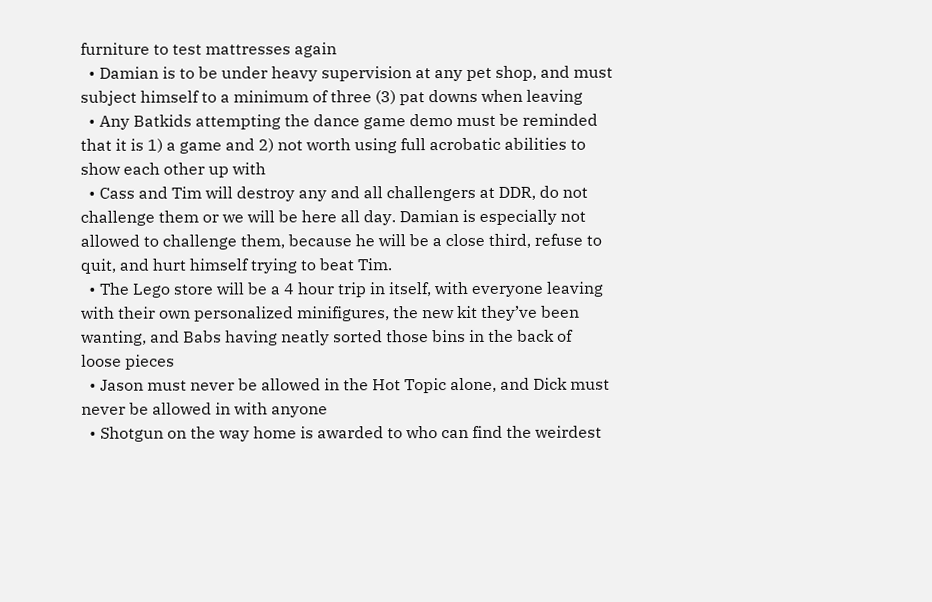furniture to test mattresses again
  • Damian is to be under heavy supervision at any pet shop, and must subject himself to a minimum of three (3) pat downs when leaving
  • Any Batkids attempting the dance game demo must be reminded that it is 1) a game and 2) not worth using full acrobatic abilities to show each other up with
  • Cass and Tim will destroy any and all challengers at DDR, do not challenge them or we will be here all day. Damian is especially not allowed to challenge them, because he will be a close third, refuse to quit, and hurt himself trying to beat Tim.
  • The Lego store will be a 4 hour trip in itself, with everyone leaving with their own personalized minifigures, the new kit they’ve been wanting, and Babs having neatly sorted those bins in the back of loose pieces
  • Jason must never be allowed in the Hot Topic alone, and Dick must never be allowed in with anyone
  • Shotgun on the way home is awarded to who can find the weirdest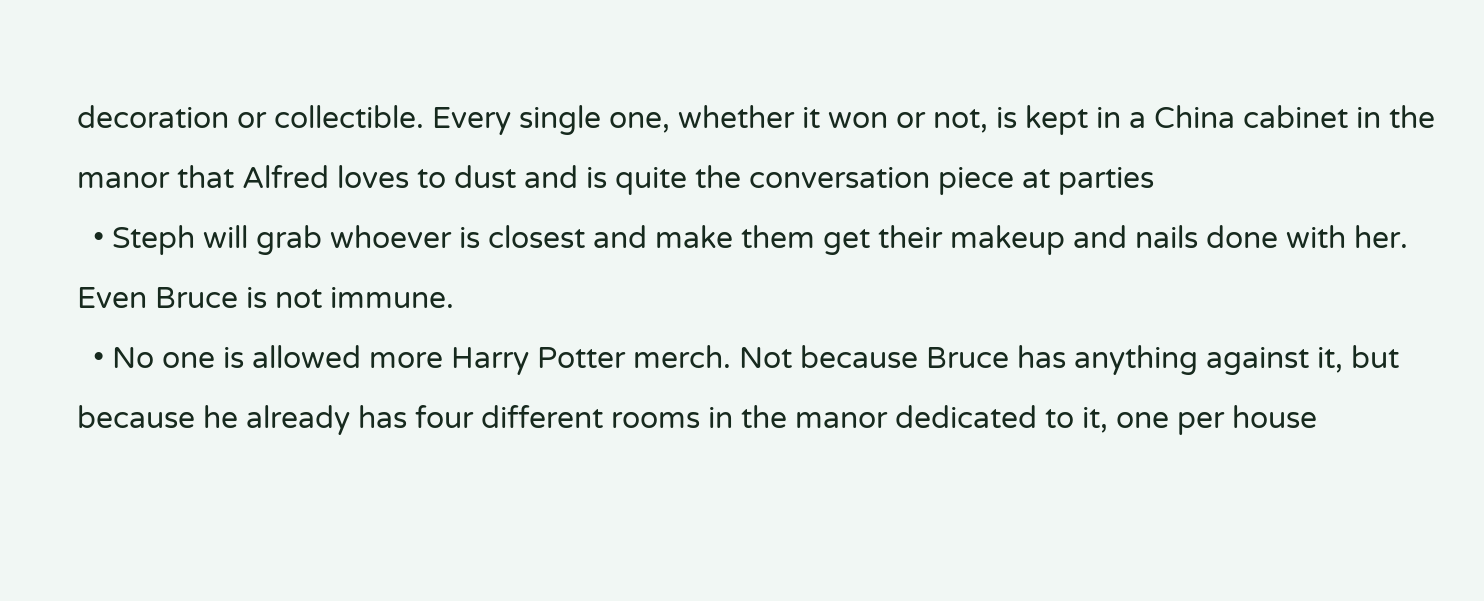decoration or collectible. Every single one, whether it won or not, is kept in a China cabinet in the manor that Alfred loves to dust and is quite the conversation piece at parties
  • Steph will grab whoever is closest and make them get their makeup and nails done with her. Even Bruce is not immune.
  • No one is allowed more Harry Potter merch. Not because Bruce has anything against it, but because he already has four different rooms in the manor dedicated to it, one per house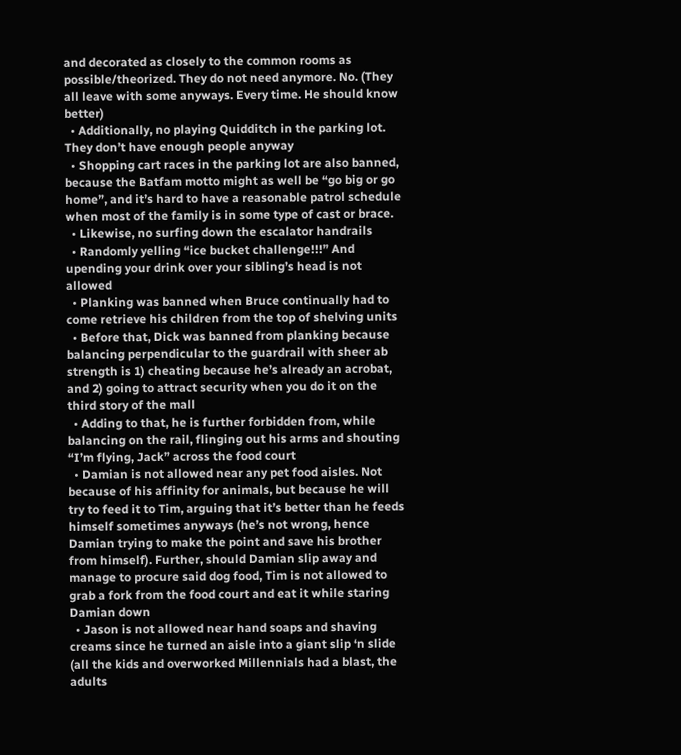and decorated as closely to the common rooms as possible/theorized. They do not need anymore. No. (They all leave with some anyways. Every time. He should know better)
  • Additionally, no playing Quidditch in the parking lot. They don’t have enough people anyway
  • Shopping cart races in the parking lot are also banned, because the Batfam motto might as well be “go big or go home”, and it’s hard to have a reasonable patrol schedule when most of the family is in some type of cast or brace.
  • Likewise, no surfing down the escalator handrails
  • Randomly yelling “ice bucket challenge!!!” And upending your drink over your sibling’s head is not allowed
  • Planking was banned when Bruce continually had to come retrieve his children from the top of shelving units
  • Before that, Dick was banned from planking because balancing perpendicular to the guardrail with sheer ab strength is 1) cheating because he’s already an acrobat, and 2) going to attract security when you do it on the third story of the mall
  • Adding to that, he is further forbidden from, while balancing on the rail, flinging out his arms and shouting “I’m flying, Jack” across the food court
  • Damian is not allowed near any pet food aisles. Not because of his affinity for animals, but because he will try to feed it to Tim, arguing that it’s better than he feeds himself sometimes anyways (he’s not wrong, hence Damian trying to make the point and save his brother from himself). Further, should Damian slip away and manage to procure said dog food, Tim is not allowed to grab a fork from the food court and eat it while staring Damian down
  • Jason is not allowed near hand soaps and shaving creams since he turned an aisle into a giant slip ‘n slide (all the kids and overworked Millennials had a blast, the adults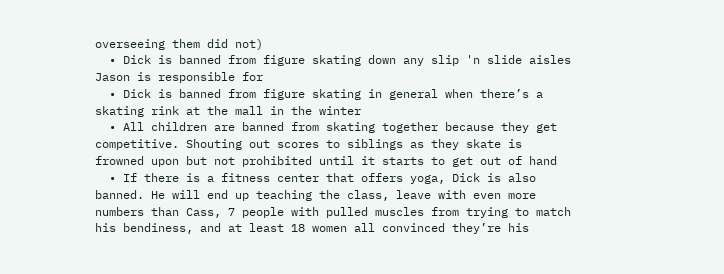overseeing them did not)
  • Dick is banned from figure skating down any slip 'n slide aisles Jason is responsible for
  • Dick is banned from figure skating in general when there’s a skating rink at the mall in the winter
  • All children are banned from skating together because they get competitive. Shouting out scores to siblings as they skate is frowned upon but not prohibited until it starts to get out of hand
  • If there is a fitness center that offers yoga, Dick is also banned. He will end up teaching the class, leave with even more numbers than Cass, 7 people with pulled muscles from trying to match his bendiness, and at least 18 women all convinced they’re his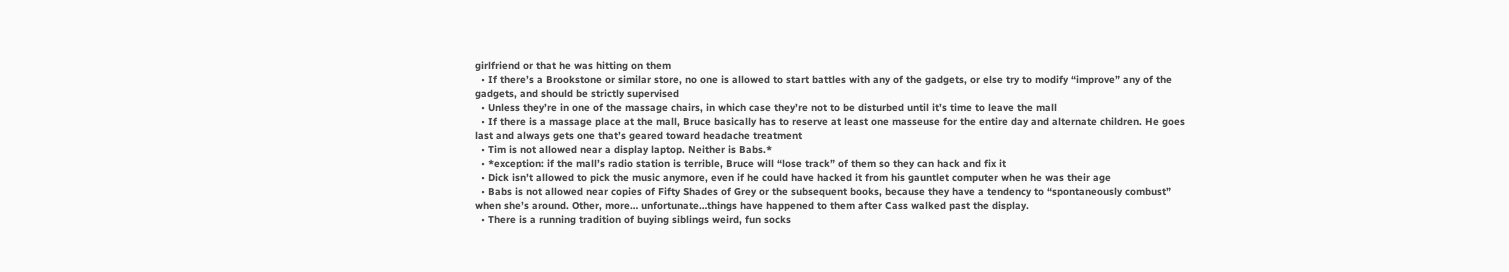girlfriend or that he was hitting on them
  • If there’s a Brookstone or similar store, no one is allowed to start battles with any of the gadgets, or else try to modify “improve” any of the gadgets, and should be strictly supervised
  • Unless they’re in one of the massage chairs, in which case they’re not to be disturbed until it’s time to leave the mall
  • If there is a massage place at the mall, Bruce basically has to reserve at least one masseuse for the entire day and alternate children. He goes last and always gets one that’s geared toward headache treatment
  • Tim is not allowed near a display laptop. Neither is Babs.*
  • *exception: if the mall’s radio station is terrible, Bruce will “lose track” of them so they can hack and fix it
  • Dick isn’t allowed to pick the music anymore, even if he could have hacked it from his gauntlet computer when he was their age
  • Babs is not allowed near copies of Fifty Shades of Grey or the subsequent books, because they have a tendency to “spontaneously combust” when she’s around. Other, more… unfortunate…things have happened to them after Cass walked past the display.
  • There is a running tradition of buying siblings weird, fun socks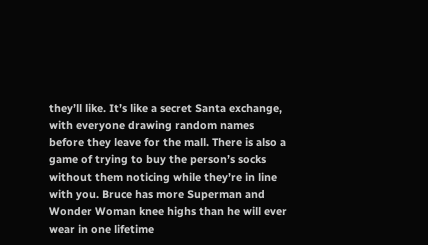they’ll like. It’s like a secret Santa exchange, with everyone drawing random names before they leave for the mall. There is also a game of trying to buy the person’s socks without them noticing while they’re in line with you. Bruce has more Superman and Wonder Woman knee highs than he will ever wear in one lifetime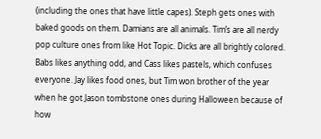(including the ones that have little capes). Steph gets ones with baked goods on them. Damians are all animals. Tim’s are all nerdy pop culture ones from like Hot Topic. Dicks are all brightly colored. Babs likes anything odd, and Cass likes pastels, which confuses everyone. Jay likes food ones, but Tim won brother of the year when he got Jason tombstone ones during Halloween because of how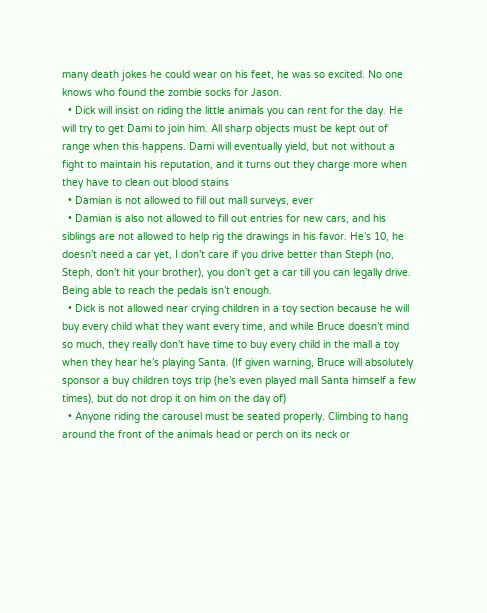many death jokes he could wear on his feet, he was so excited. No one knows who found the zombie socks for Jason.
  • Dick will insist on riding the little animals you can rent for the day. He will try to get Dami to join him. All sharp objects must be kept out of range when this happens. Dami will eventually yield, but not without a fight to maintain his reputation, and it turns out they charge more when they have to clean out blood stains
  • Damian is not allowed to fill out mall surveys, ever
  • Damian is also not allowed to fill out entries for new cars, and his siblings are not allowed to help rig the drawings in his favor. He’s 10, he doesn’t need a car yet, I don’t care if you drive better than Steph (no, Steph, don’t hit your brother), you don’t get a car till you can legally drive. Being able to reach the pedals isn’t enough.
  • Dick is not allowed near crying children in a toy section because he will buy every child what they want every time, and while Bruce doesn’t mind so much, they really don’t have time to buy every child in the mall a toy when they hear he’s playing Santa. (If given warning, Bruce will absolutely sponsor a buy children toys trip (he’s even played mall Santa himself a few times), but do not drop it on him on the day of)
  • Anyone riding the carousel must be seated properly. Climbing to hang around the front of the animals head or perch on its neck or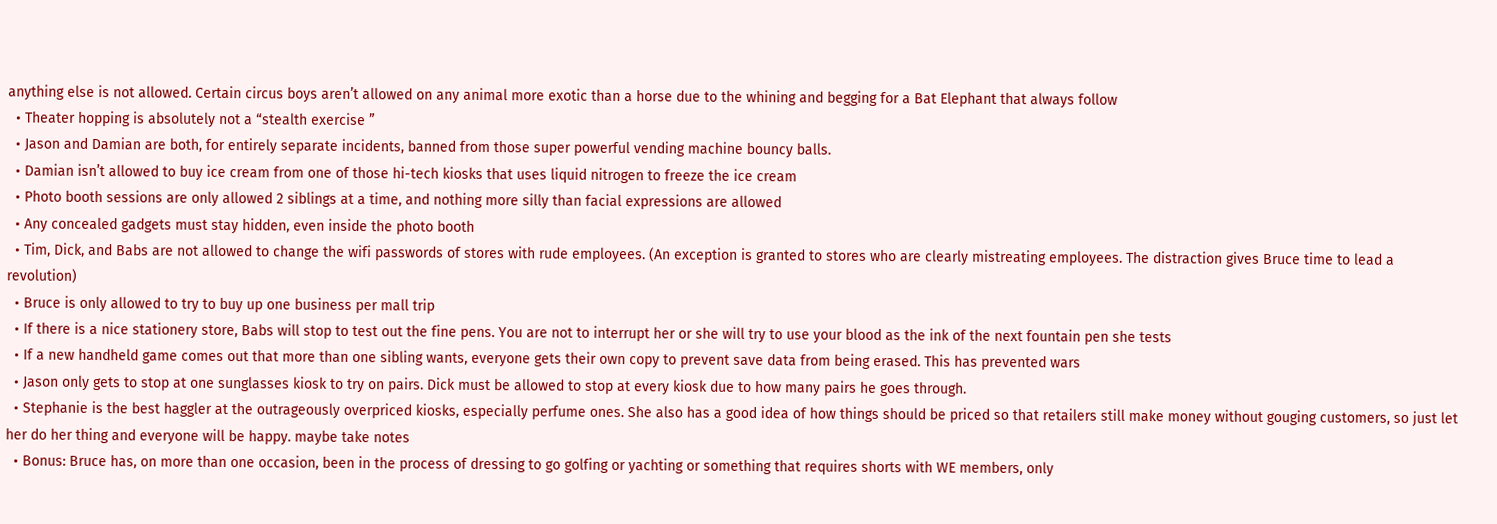anything else is not allowed. Certain circus boys aren’t allowed on any animal more exotic than a horse due to the whining and begging for a Bat Elephant that always follow
  • Theater hopping is absolutely not a “stealth exercise ”
  • Jason and Damian are both, for entirely separate incidents, banned from those super powerful vending machine bouncy balls.
  • Damian isn’t allowed to buy ice cream from one of those hi-tech kiosks that uses liquid nitrogen to freeze the ice cream
  • Photo booth sessions are only allowed 2 siblings at a time, and nothing more silly than facial expressions are allowed
  • Any concealed gadgets must stay hidden, even inside the photo booth
  • Tim, Dick, and Babs are not allowed to change the wifi passwords of stores with rude employees. (An exception is granted to stores who are clearly mistreating employees. The distraction gives Bruce time to lead a revolution)
  • Bruce is only allowed to try to buy up one business per mall trip
  • If there is a nice stationery store, Babs will stop to test out the fine pens. You are not to interrupt her or she will try to use your blood as the ink of the next fountain pen she tests
  • If a new handheld game comes out that more than one sibling wants, everyone gets their own copy to prevent save data from being erased. This has prevented wars
  • Jason only gets to stop at one sunglasses kiosk to try on pairs. Dick must be allowed to stop at every kiosk due to how many pairs he goes through.
  • Stephanie is the best haggler at the outrageously overpriced kiosks, especially perfume ones. She also has a good idea of how things should be priced so that retailers still make money without gouging customers, so just let her do her thing and everyone will be happy. maybe take notes
  • Bonus: Bruce has, on more than one occasion, been in the process of dressing to go golfing or yachting or something that requires shorts with WE members, only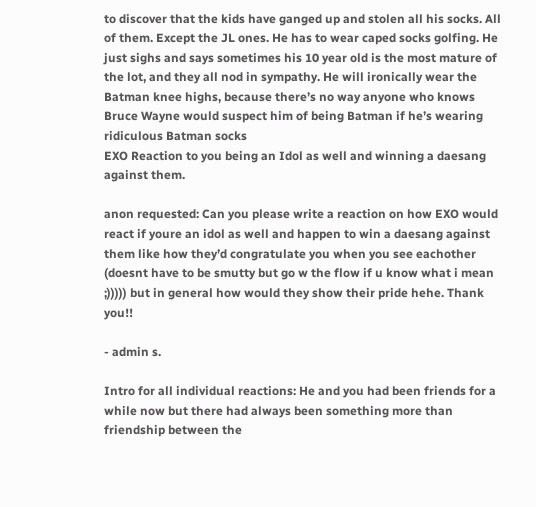to discover that the kids have ganged up and stolen all his socks. All of them. Except the JL ones. He has to wear caped socks golfing. He just sighs and says sometimes his 10 year old is the most mature of the lot, and they all nod in sympathy. He will ironically wear the Batman knee highs, because there’s no way anyone who knows Bruce Wayne would suspect him of being Batman if he’s wearing ridiculous Batman socks
EXO Reaction to you being an Idol as well and winning a daesang against them.

anon requested: Can you please write a reaction on how EXO would react if youre an idol as well and happen to win a daesang against them like how they’d congratulate you when you see eachother (doesnt have to be smutty but go w the flow if u know what i mean ;))))) but in general how would they show their pride hehe. Thank you!!

- admin s.

Intro for all individual reactions: He and you had been friends for a while now but there had always been something more than friendship between the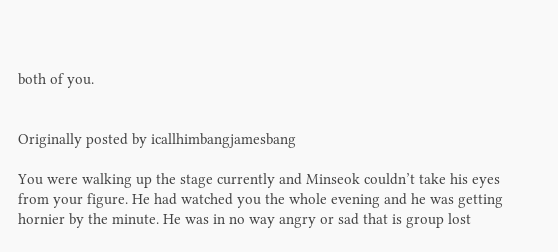both of you.


Originally posted by icallhimbangjamesbang

You were walking up the stage currently and Minseok couldn’t take his eyes from your figure. He had watched you the whole evening and he was getting hornier by the minute. He was in no way angry or sad that is group lost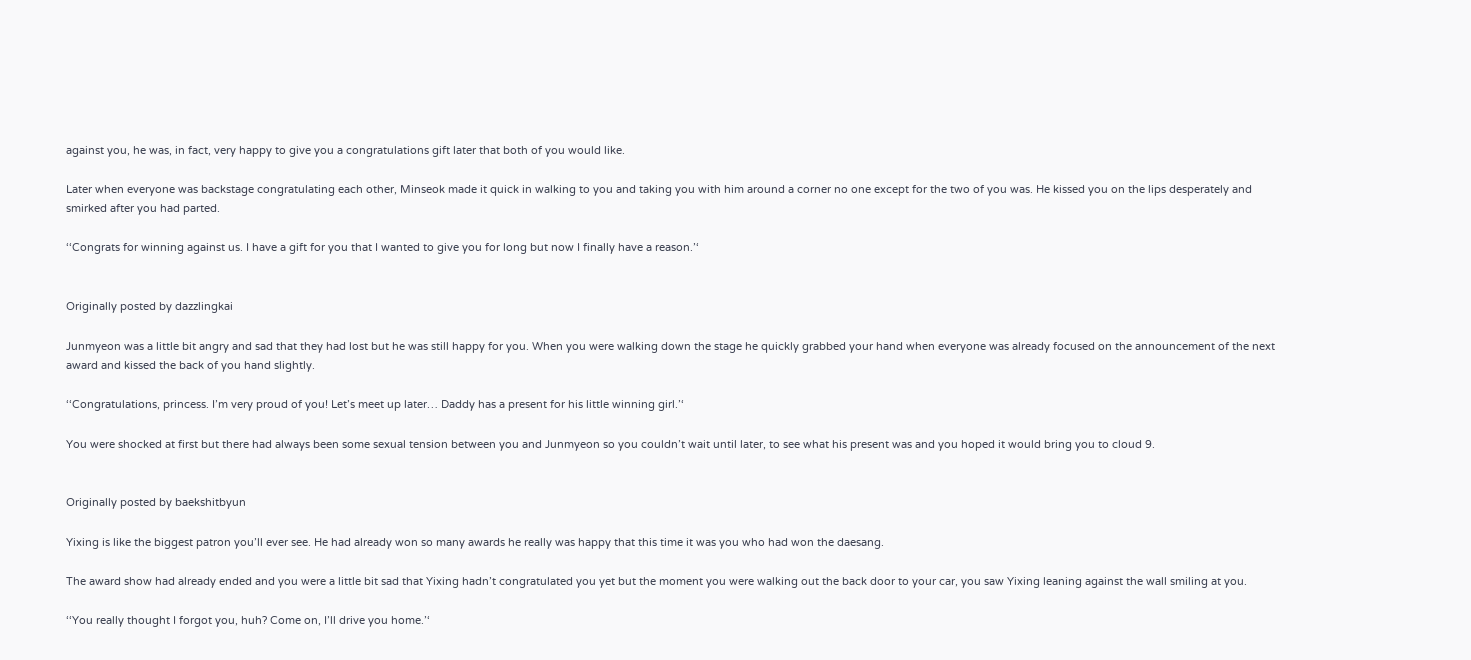against you, he was, in fact, very happy to give you a congratulations gift later that both of you would like.

Later when everyone was backstage congratulating each other, Minseok made it quick in walking to you and taking you with him around a corner no one except for the two of you was. He kissed you on the lips desperately and smirked after you had parted.

‘‘Congrats for winning against us. I have a gift for you that I wanted to give you for long but now I finally have a reason.’‘


Originally posted by dazzlingkai

Junmyeon was a little bit angry and sad that they had lost but he was still happy for you. When you were walking down the stage he quickly grabbed your hand when everyone was already focused on the announcement of the next award and kissed the back of you hand slightly.

‘‘Congratulations, princess. I’m very proud of you! Let’s meet up later… Daddy has a present for his little winning girl.’‘

You were shocked at first but there had always been some sexual tension between you and Junmyeon so you couldn’t wait until later, to see what his present was and you hoped it would bring you to cloud 9.


Originally posted by baekshitbyun

Yixing is like the biggest patron you’ll ever see. He had already won so many awards he really was happy that this time it was you who had won the daesang.

The award show had already ended and you were a little bit sad that Yixing hadn’t congratulated you yet but the moment you were walking out the back door to your car, you saw Yixing leaning against the wall smiling at you.

‘‘You really thought I forgot you, huh? Come on, I’ll drive you home.’‘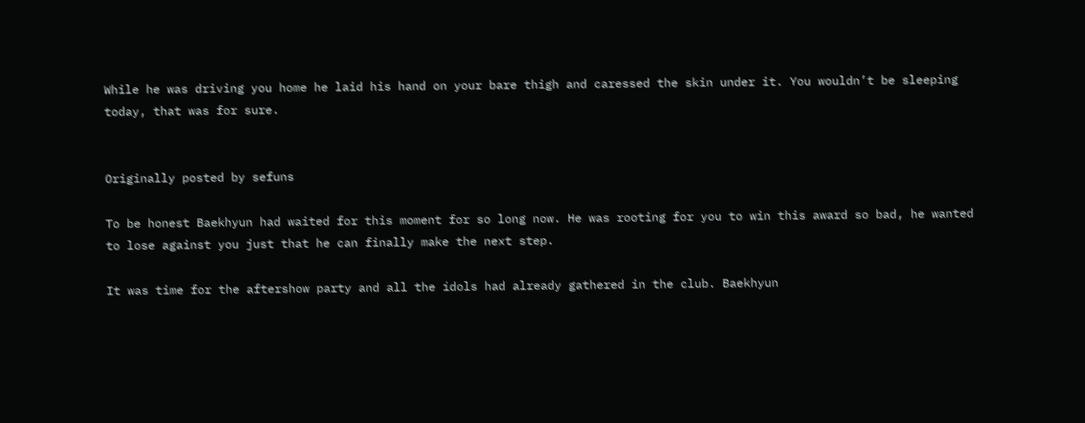While he was driving you home he laid his hand on your bare thigh and caressed the skin under it. You wouldn’t be sleeping today, that was for sure.


Originally posted by sefuns

To be honest Baekhyun had waited for this moment for so long now. He was rooting for you to win this award so bad, he wanted to lose against you just that he can finally make the next step.

It was time for the aftershow party and all the ídols had already gathered in the club. Baekhyun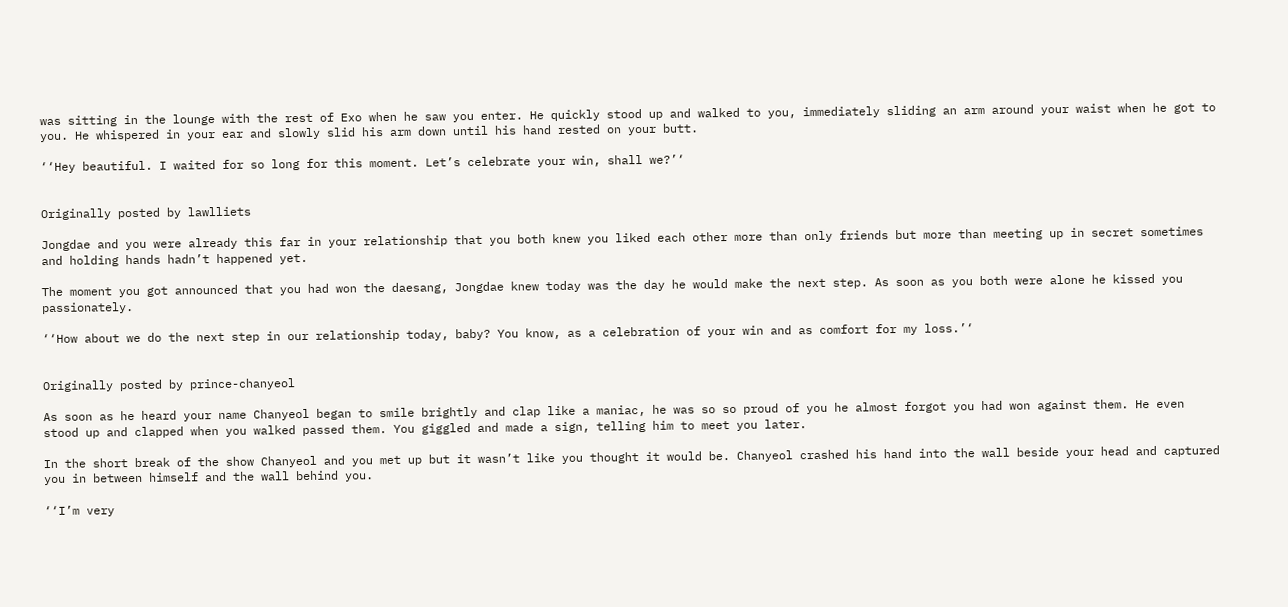was sitting in the lounge with the rest of Exo when he saw you enter. He quickly stood up and walked to you, immediately sliding an arm around your waist when he got to you. He whispered in your ear and slowly slid his arm down until his hand rested on your butt.

‘‘Hey beautiful. I waited for so long for this moment. Let’s celebrate your win, shall we?’‘


Originally posted by lawlliets

Jongdae and you were already this far in your relationship that you both knew you liked each other more than only friends but more than meeting up in secret sometimes and holding hands hadn’t happened yet.

The moment you got announced that you had won the daesang, Jongdae knew today was the day he would make the next step. As soon as you both were alone he kissed you passionately.

‘‘How about we do the next step in our relationship today, baby? You know, as a celebration of your win and as comfort for my loss.’‘


Originally posted by prince-chanyeol

As soon as he heard your name Chanyeol began to smile brightly and clap like a maniac, he was so so proud of you he almost forgot you had won against them. He even stood up and clapped when you walked passed them. You giggled and made a sign, telling him to meet you later.

In the short break of the show Chanyeol and you met up but it wasn’t like you thought it would be. Chanyeol crashed his hand into the wall beside your head and captured you in between himself and the wall behind you.

‘‘I’m very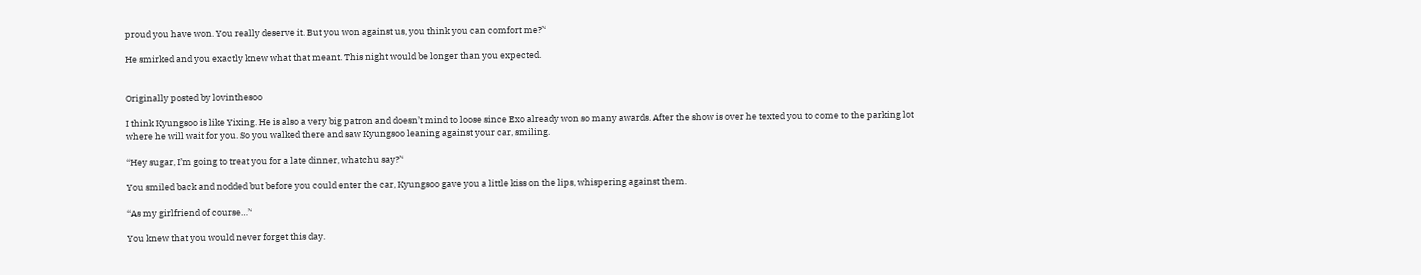proud you have won. You really deserve it. But you won against us, you think you can comfort me?’‘

He smirked and you exactly knew what that meant. This night would be longer than you expected.


Originally posted by lovinthesoo

I think Kyungsoo is like Yixing. He is also a very big patron and doesn’t mind to loose since Exo already won so many awards. After the show is over he texted you to come to the parking lot where he will wait for you. So you walked there and saw Kyungsoo leaning against your car, smiling.

‘‘Hey sugar, I’m going to treat you for a late dinner, whatchu say?’‘

You smiled back and nodded but before you could enter the car, Kyungsoo gave you a little kiss on the lips, whispering against them.

‘‘As my girlfriend of course…’‘

You knew that you would never forget this day.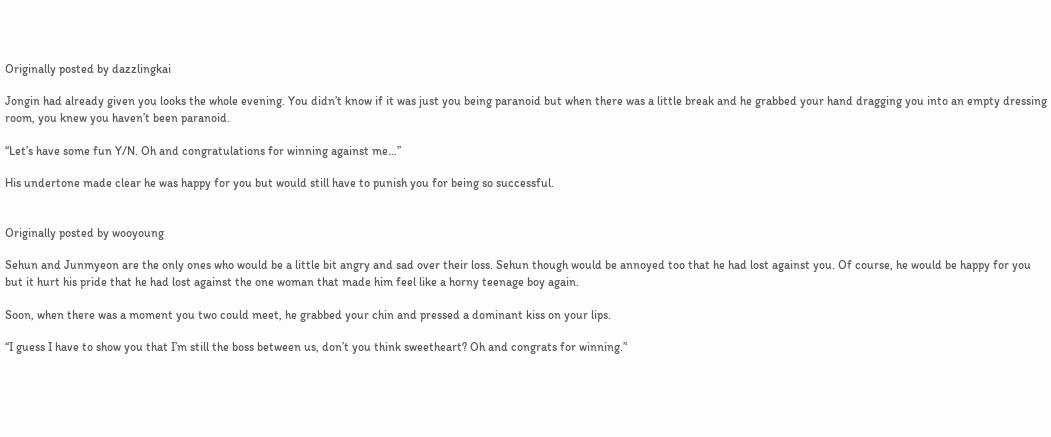Originally posted by dazzlingkai

Jongin had already given you looks the whole evening. You didn’t know if it was just you being paranoid but when there was a little break and he grabbed your hand dragging you into an empty dressing room, you knew you haven’t been paranoid.

‘‘Let’s have some fun Y/N. Oh and congratulations for winning against me…’’

His undertone made clear he was happy for you but would still have to punish you for being so successful.


Originally posted by wooyoung

Sehun and Junmyeon are the only ones who would be a little bit angry and sad over their loss. Sehun though would be annoyed too that he had lost against you. Of course, he would be happy for you but it hurt his pride that he had lost against the one woman that made him feel like a horny teenage boy again.

Soon, when there was a moment you two could meet, he grabbed your chin and pressed a dominant kiss on your lips.

‘‘I guess I have to show you that I’m still the boss between us, don’t you think sweetheart? Oh and congrats for winning.’‘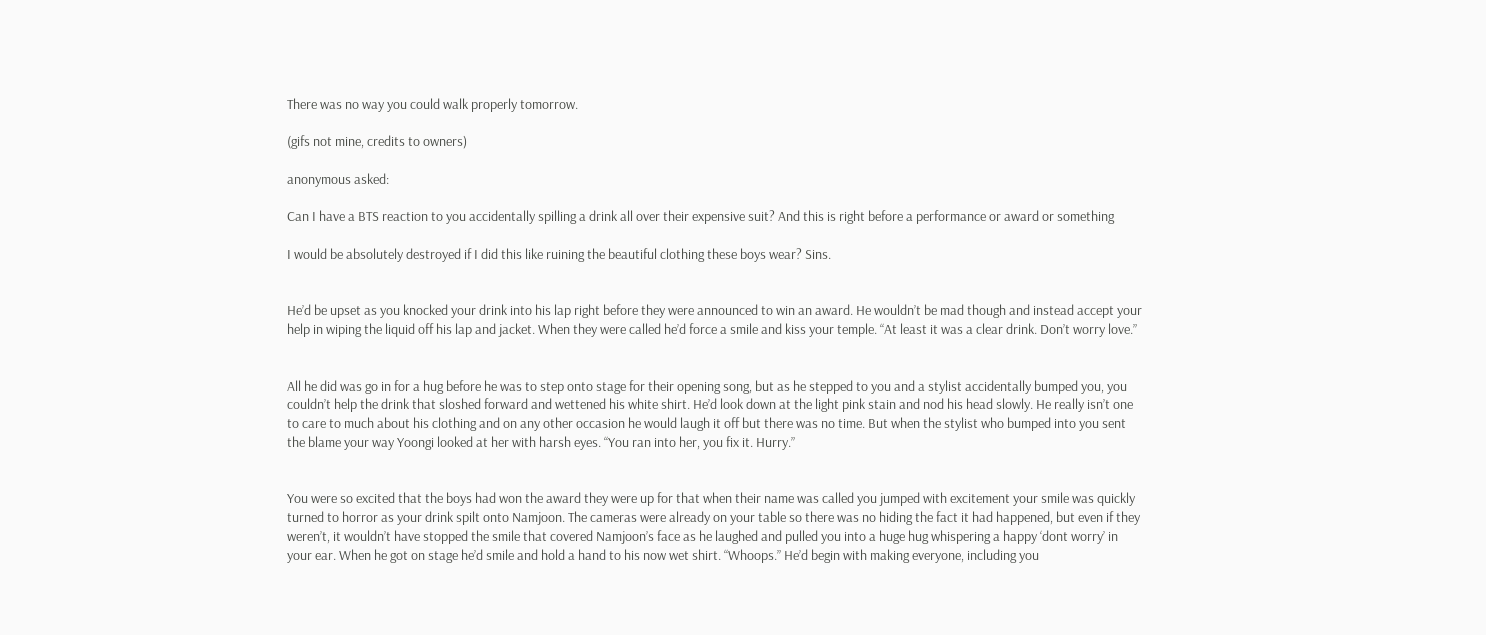There was no way you could walk properly tomorrow.

(gifs not mine, credits to owners)

anonymous asked:

Can I have a BTS reaction to you accidentally spilling a drink all over their expensive suit? And this is right before a performance or award or something

I would be absolutely destroyed if I did this like ruining the beautiful clothing these boys wear? Sins.


He’d be upset as you knocked your drink into his lap right before they were announced to win an award. He wouldn’t be mad though and instead accept your help in wiping the liquid off his lap and jacket. When they were called he’d force a smile and kiss your temple. “At least it was a clear drink. Don’t worry love.”


All he did was go in for a hug before he was to step onto stage for their opening song, but as he stepped to you and a stylist accidentally bumped you, you couldn’t help the drink that sloshed forward and wettened his white shirt. He’d look down at the light pink stain and nod his head slowly. He really isn’t one to care to much about his clothing and on any other occasion he would laugh it off but there was no time. But when the stylist who bumped into you sent the blame your way Yoongi looked at her with harsh eyes. “You ran into her, you fix it. Hurry.”


You were so excited that the boys had won the award they were up for that when their name was called you jumped with excitement your smile was quickly turned to horror as your drink spilt onto Namjoon. The cameras were already on your table so there was no hiding the fact it had happened, but even if they weren’t, it wouldn’t have stopped the smile that covered Namjoon’s face as he laughed and pulled you into a huge hug whispering a happy ‘dont worry’ in your ear. When he got on stage he’d smile and hold a hand to his now wet shirt. “Whoops.” He’d begin with making everyone, including you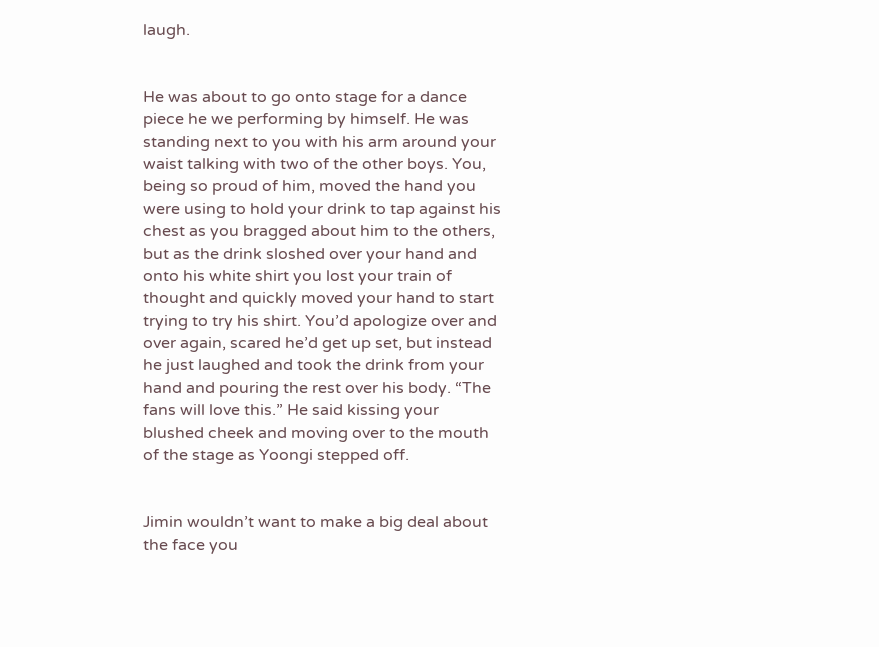laugh.


He was about to go onto stage for a dance piece he we performing by himself. He was standing next to you with his arm around your waist talking with two of the other boys. You, being so proud of him, moved the hand you were using to hold your drink to tap against his chest as you bragged about him to the others, but as the drink sloshed over your hand and onto his white shirt you lost your train of thought and quickly moved your hand to start trying to try his shirt. You’d apologize over and over again, scared he’d get up set, but instead he just laughed and took the drink from your hand and pouring the rest over his body. “The fans will love this.” He said kissing your blushed cheek and moving over to the mouth of the stage as Yoongi stepped off.


Jimin wouldn’t want to make a big deal about the face you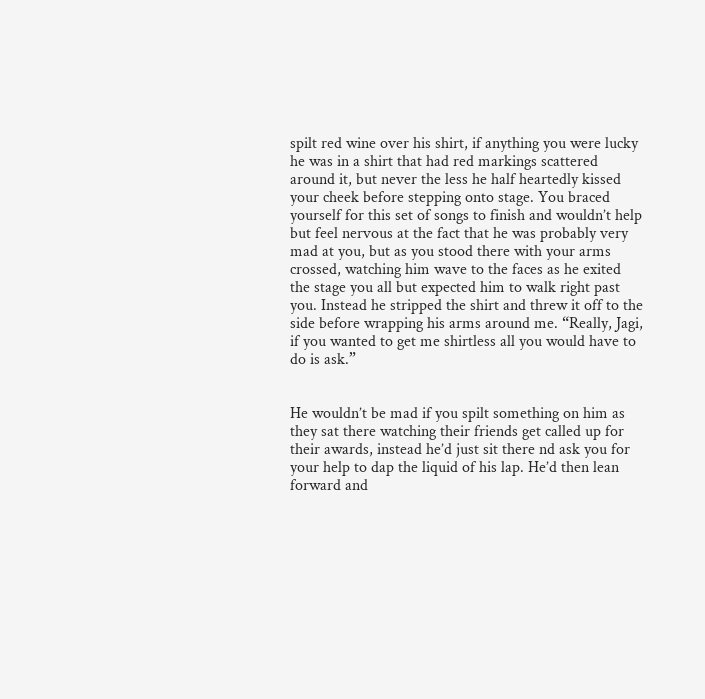spilt red wine over his shirt, if anything you were lucky he was in a shirt that had red markings scattered around it, but never the less he half heartedly kissed your cheek before stepping onto stage. You braced yourself for this set of songs to finish and wouldn’t help but feel nervous at the fact that he was probably very mad at you, but as you stood there with your arms crossed, watching him wave to the faces as he exited the stage you all but expected him to walk right past you. Instead he stripped the shirt and threw it off to the side before wrapping his arms around me. “Really, Jagi, if you wanted to get me shirtless all you would have to do is ask.”


He wouldn’t be mad if you spilt something on him as they sat there watching their friends get called up for their awards, instead he’d just sit there nd ask you for your help to dap the liquid of his lap. He’d then lean forward and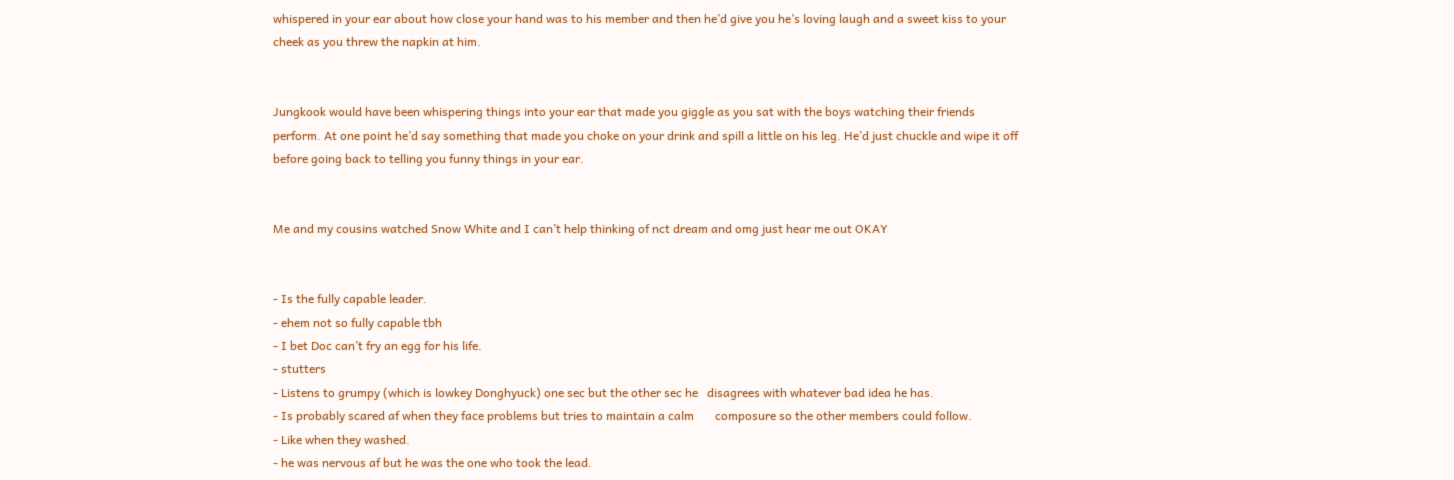whispered in your ear about how close your hand was to his member and then he’d give you he’s loving laugh and a sweet kiss to your cheek as you threw the napkin at him.


Jungkook would have been whispering things into your ear that made you giggle as you sat with the boys watching their friends perform. At one point he’d say something that made you choke on your drink and spill a little on his leg. He’d just chuckle and wipe it off before going back to telling you funny things in your ear.


Me and my cousins watched Snow White and I can’t help thinking of nct dream and omg just hear me out OKAY


- Is the fully capable leader.
- ehem not so fully capable tbh
- I bet Doc can’t fry an egg for his life.
- stutters
- Listens to grumpy (which is lowkey Donghyuck) one sec but the other sec he   disagrees with whatever bad idea he has.
- Is probably scared af when they face problems but tries to maintain a calm       composure so the other members could follow.
- Like when they washed.
- he was nervous af but he was the one who took the lead.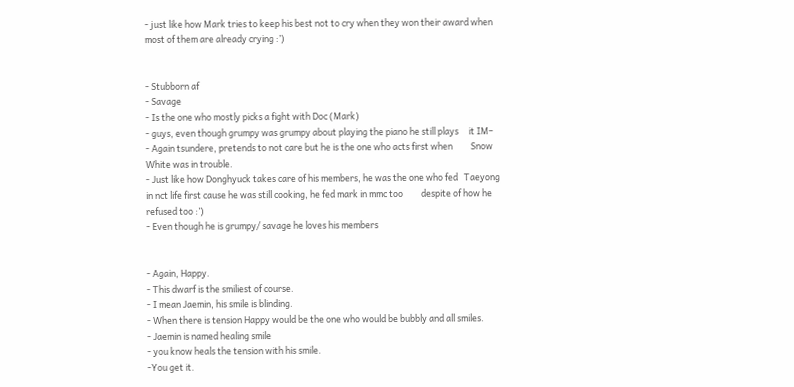- just like how Mark tries to keep his best not to cry when they won their award when most of them are already crying :’)


- Stubborn af
- Savage
- Is the one who mostly picks a fight with Doc (Mark)
- guys, even though grumpy was grumpy about playing the piano he still plays     it IM–
- Again tsundere, pretends to not care but he is the one who acts first when         Snow White was in trouble.
- Just like how Donghyuck takes care of his members, he was the one who fed   Taeyong in nct life first cause he was still cooking, he fed mark in mmc too         despite of how he refused too :’)
- Even though he is grumpy/ savage he loves his members


- Again, Happy.
- This dwarf is the smiliest of course.
- I mean Jaemin, his smile is blinding.
- When there is tension Happy would be the one who would be bubbly and all smiles.
- Jaemin is named healing smile
- you know heals the tension with his smile.
-You get it.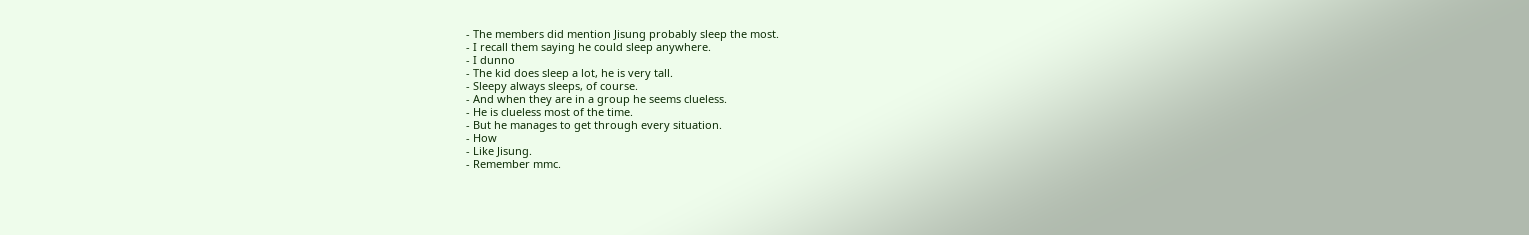- The members did mention Jisung probably sleep the most.
- I recall them saying he could sleep anywhere.
- I dunno
- The kid does sleep a lot, he is very tall.
- Sleepy always sleeps, of course.
- And when they are in a group he seems clueless.
- He is clueless most of the time.
- But he manages to get through every situation.
- How
- Like Jisung.
- Remember mmc.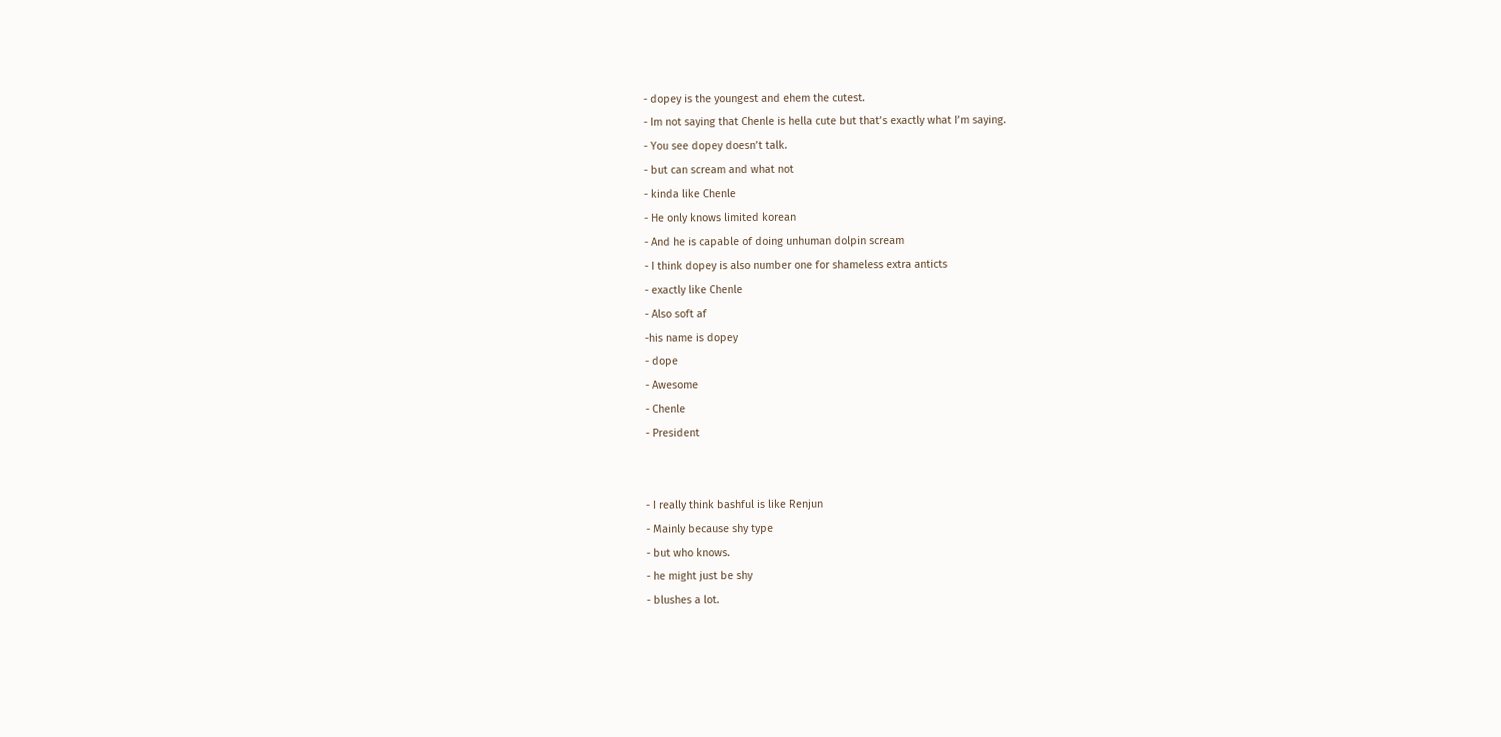- dopey is the youngest and ehem the cutest.
- Im not saying that Chenle is hella cute but that’s exactly what I’m saying.
- You see dopey doesn’t talk.
- but can scream and what not
- kinda like Chenle
- He only knows limited korean
- And he is capable of doing unhuman dolpin scream
- I think dopey is also number one for shameless extra anticts
- exactly like Chenle
- Also soft af
-his name is dopey
- dope
- Awesome
- Chenle
- President


- I really think bashful is like Renjun
- Mainly because shy type
- but who knows.
- he might just be shy
- blushes a lot.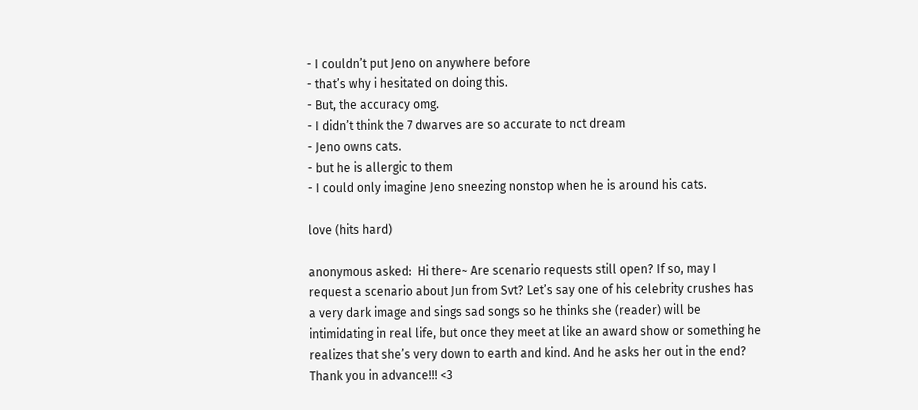- I couldn’t put Jeno on anywhere before
- that’s why i hesitated on doing this.
- But, the accuracy omg.
- I didn’t think the 7 dwarves are so accurate to nct dream
- Jeno owns cats.
- but he is allergic to them
- I could only imagine Jeno sneezing nonstop when he is around his cats.

love (hits hard)

anonymous asked:  Hi there~ Are scenario requests still open? If so, may I request a scenario about Jun from Svt? Let’s say one of his celebrity crushes has a very dark image and sings sad songs so he thinks she (reader) will be intimidating in real life, but once they meet at like an award show or something he realizes that she’s very down to earth and kind. And he asks her out in the end? Thank you in advance!!! <3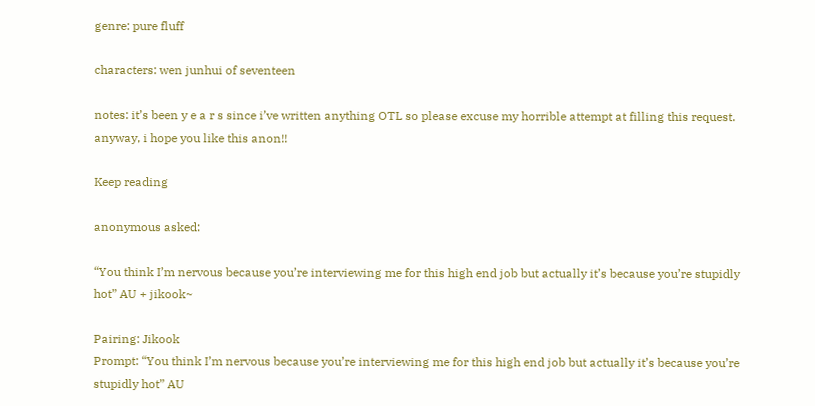genre: pure fluff

characters: wen junhui of seventeen

notes: it’s been y e a r s since i’ve written anything OTL so please excuse my horrible attempt at filling this request. anyway, i hope you like this anon!!

Keep reading

anonymous asked:

“You think I’m nervous because you’re interviewing me for this high end job but actually it’s because you’re stupidly hot” AU + jikook~

Pairing: Jikook
Prompt: “You think I’m nervous because you’re interviewing me for this high end job but actually it’s because you’re stupidly hot” AU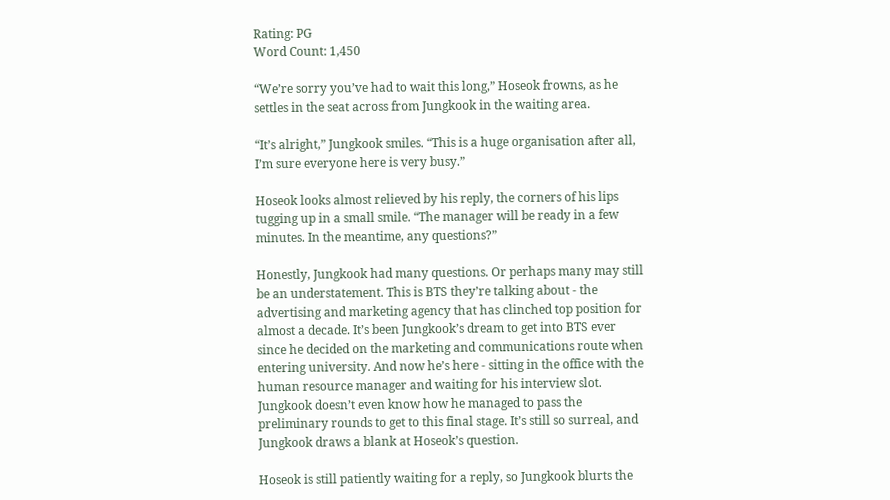Rating: PG
Word Count: 1,450

“We’re sorry you’ve had to wait this long,” Hoseok frowns, as he settles in the seat across from Jungkook in the waiting area.

“It’s alright,” Jungkook smiles. “This is a huge organisation after all, I’m sure everyone here is very busy.”

Hoseok looks almost relieved by his reply, the corners of his lips tugging up in a small smile. “The manager will be ready in a few minutes. In the meantime, any questions?”

Honestly, Jungkook had many questions. Or perhaps many may still be an understatement. This is BTS they’re talking about - the advertising and marketing agency that has clinched top position for almost a decade. It’s been Jungkook’s dream to get into BTS ever since he decided on the marketing and communications route when entering university. And now he’s here - sitting in the office with the human resource manager and waiting for his interview slot. Jungkook doesn’t even know how he managed to pass the preliminary rounds to get to this final stage. It’s still so surreal, and Jungkook draws a blank at Hoseok’s question.

Hoseok is still patiently waiting for a reply, so Jungkook blurts the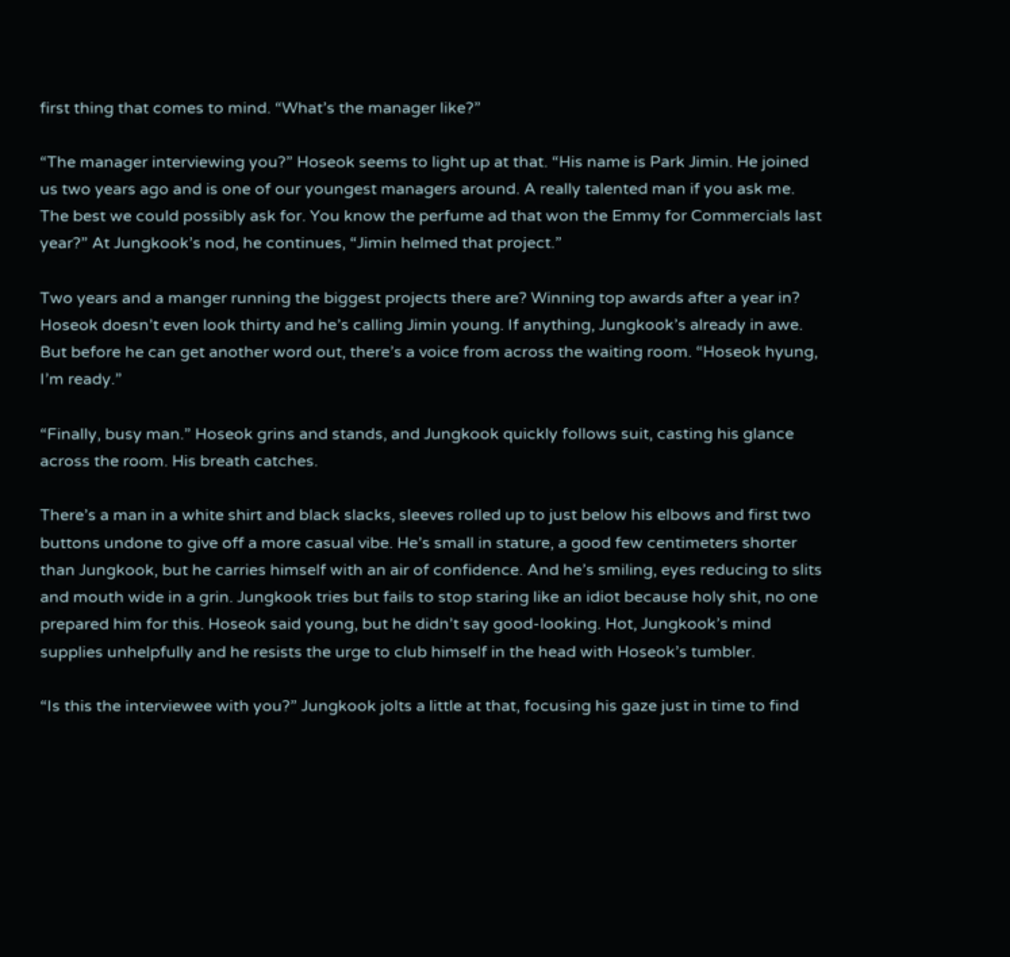first thing that comes to mind. “What’s the manager like?”

“The manager interviewing you?” Hoseok seems to light up at that. “His name is Park Jimin. He joined us two years ago and is one of our youngest managers around. A really talented man if you ask me. The best we could possibly ask for. You know the perfume ad that won the Emmy for Commercials last year?” At Jungkook’s nod, he continues, “Jimin helmed that project.”

Two years and a manger running the biggest projects there are? Winning top awards after a year in? Hoseok doesn’t even look thirty and he’s calling Jimin young. If anything, Jungkook’s already in awe. But before he can get another word out, there’s a voice from across the waiting room. “Hoseok hyung, I’m ready.”

“Finally, busy man.” Hoseok grins and stands, and Jungkook quickly follows suit, casting his glance across the room. His breath catches.

There’s a man in a white shirt and black slacks, sleeves rolled up to just below his elbows and first two buttons undone to give off a more casual vibe. He’s small in stature, a good few centimeters shorter than Jungkook, but he carries himself with an air of confidence. And he’s smiling, eyes reducing to slits and mouth wide in a grin. Jungkook tries but fails to stop staring like an idiot because holy shit, no one prepared him for this. Hoseok said young, but he didn’t say good-looking. Hot, Jungkook’s mind supplies unhelpfully and he resists the urge to club himself in the head with Hoseok’s tumbler.

“Is this the interviewee with you?” Jungkook jolts a little at that, focusing his gaze just in time to find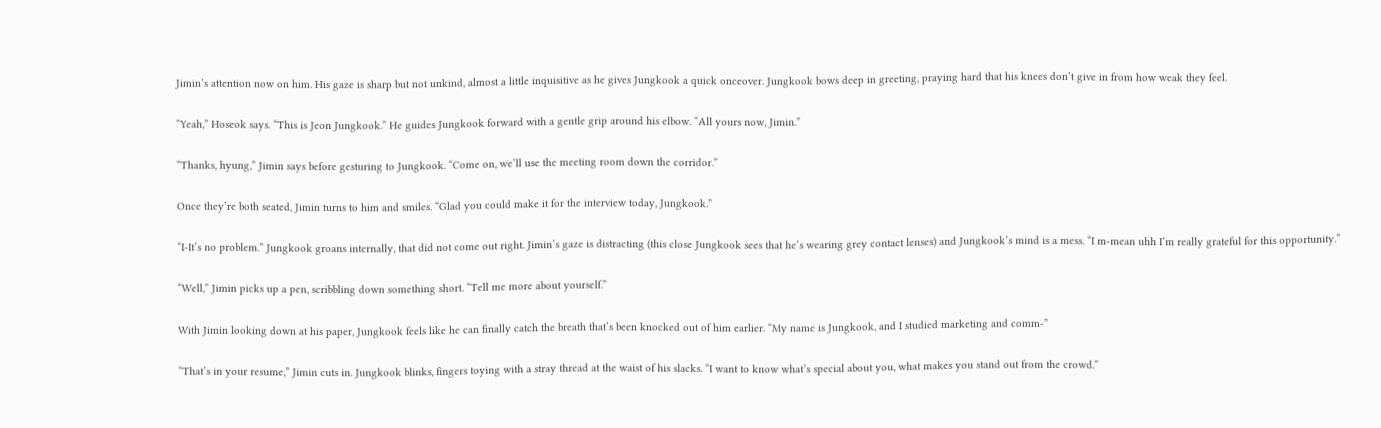Jimin’s attention now on him. His gaze is sharp but not unkind, almost a little inquisitive as he gives Jungkook a quick onceover. Jungkook bows deep in greeting, praying hard that his knees don’t give in from how weak they feel.

“Yeah,” Hoseok says. “This is Jeon Jungkook.” He guides Jungkook forward with a gentle grip around his elbow. “All yours now, Jimin.”

“Thanks, hyung,” Jimin says before gesturing to Jungkook. “Come on, we’ll use the meeting room down the corridor.”

Once they’re both seated, Jimin turns to him and smiles. “Glad you could make it for the interview today, Jungkook.”

“I-It’s no problem.” Jungkook groans internally, that did not come out right. Jimin’s gaze is distracting (this close Jungkook sees that he’s wearing grey contact lenses) and Jungkook’s mind is a mess. “I m-mean uhh I’m really grateful for this opportunity.”

“Well,” Jimin picks up a pen, scribbling down something short. “Tell me more about yourself.”

With Jimin looking down at his paper, Jungkook feels like he can finally catch the breath that’s been knocked out of him earlier. “My name is Jungkook, and I studied marketing and comm-”

“That’s in your resume,” Jimin cuts in. Jungkook blinks, fingers toying with a stray thread at the waist of his slacks. “I want to know what’s special about you, what makes you stand out from the crowd.”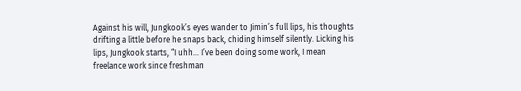Against his will, Jungkook’s eyes wander to Jimin’s full lips, his thoughts drifting a little before he snaps back, chiding himself silently. Licking his lips, Jungkook starts, “I uhh… I’ve been doing some work, I mean freelance work since freshman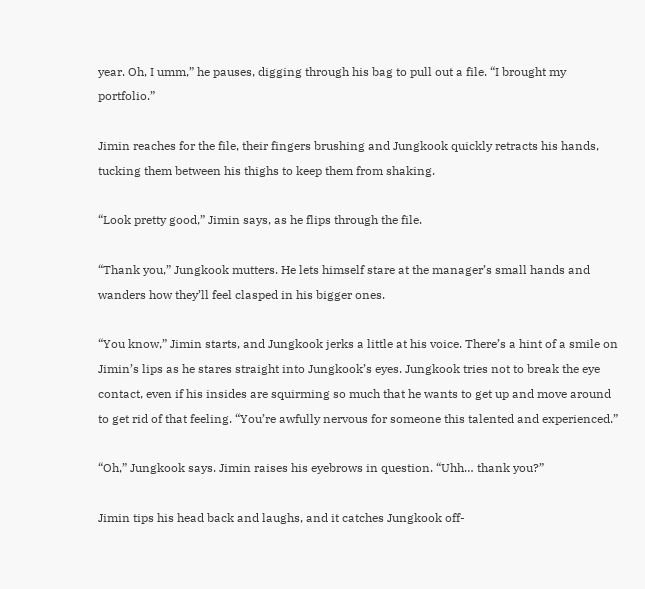year. Oh, I umm,” he pauses, digging through his bag to pull out a file. “I brought my portfolio.”

Jimin reaches for the file, their fingers brushing and Jungkook quickly retracts his hands, tucking them between his thighs to keep them from shaking.

“Look pretty good,” Jimin says, as he flips through the file.

“Thank you,” Jungkook mutters. He lets himself stare at the manager’s small hands and wanders how they’ll feel clasped in his bigger ones.

“You know,” Jimin starts, and Jungkook jerks a little at his voice. There’s a hint of a smile on Jimin’s lips as he stares straight into Jungkook’s eyes. Jungkook tries not to break the eye contact, even if his insides are squirming so much that he wants to get up and move around to get rid of that feeling. “You’re awfully nervous for someone this talented and experienced.”

“Oh,” Jungkook says. Jimin raises his eyebrows in question. “Uhh… thank you?”

Jimin tips his head back and laughs, and it catches Jungkook off-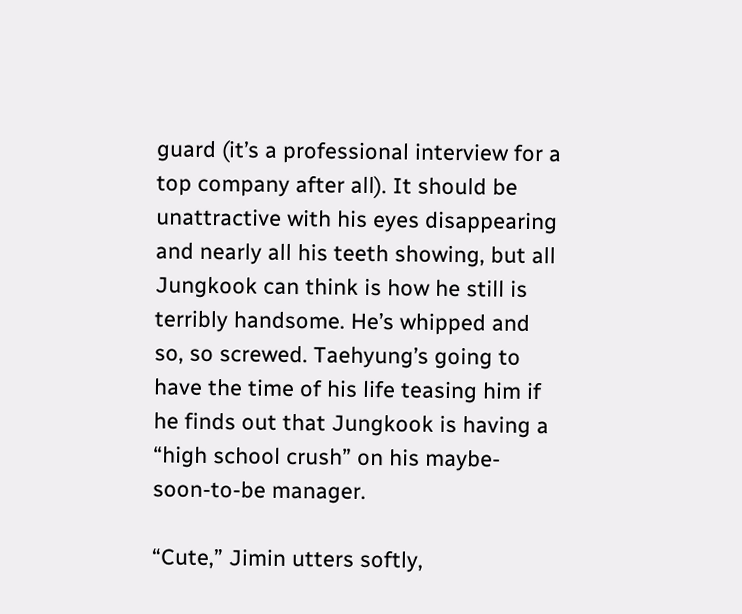guard (it’s a professional interview for a top company after all). It should be unattractive with his eyes disappearing and nearly all his teeth showing, but all Jungkook can think is how he still is terribly handsome. He’s whipped and so, so screwed. Taehyung’s going to have the time of his life teasing him if he finds out that Jungkook is having a “high school crush” on his maybe-soon-to-be manager.

“Cute,” Jimin utters softly,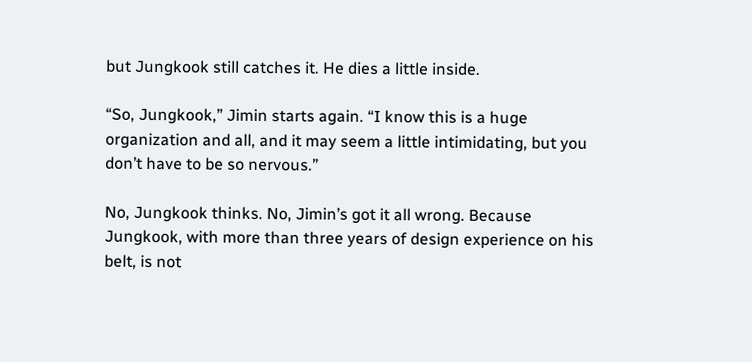but Jungkook still catches it. He dies a little inside.

“So, Jungkook,” Jimin starts again. “I know this is a huge organization and all, and it may seem a little intimidating, but you don’t have to be so nervous.”

No, Jungkook thinks. No, Jimin’s got it all wrong. Because Jungkook, with more than three years of design experience on his belt, is not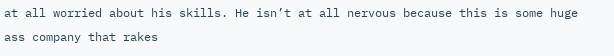at all worried about his skills. He isn’t at all nervous because this is some huge ass company that rakes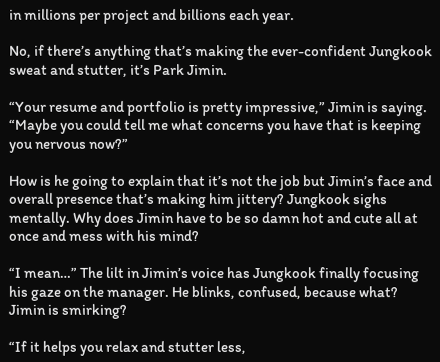in millions per project and billions each year.

No, if there’s anything that’s making the ever-confident Jungkook sweat and stutter, it’s Park Jimin.

“Your resume and portfolio is pretty impressive,” Jimin is saying. “Maybe you could tell me what concerns you have that is keeping you nervous now?”

How is he going to explain that it’s not the job but Jimin’s face and overall presence that’s making him jittery? Jungkook sighs mentally. Why does Jimin have to be so damn hot and cute all at once and mess with his mind?

“I mean…” The lilt in Jimin’s voice has Jungkook finally focusing his gaze on the manager. He blinks, confused, because what? Jimin is smirking?

“If it helps you relax and stutter less,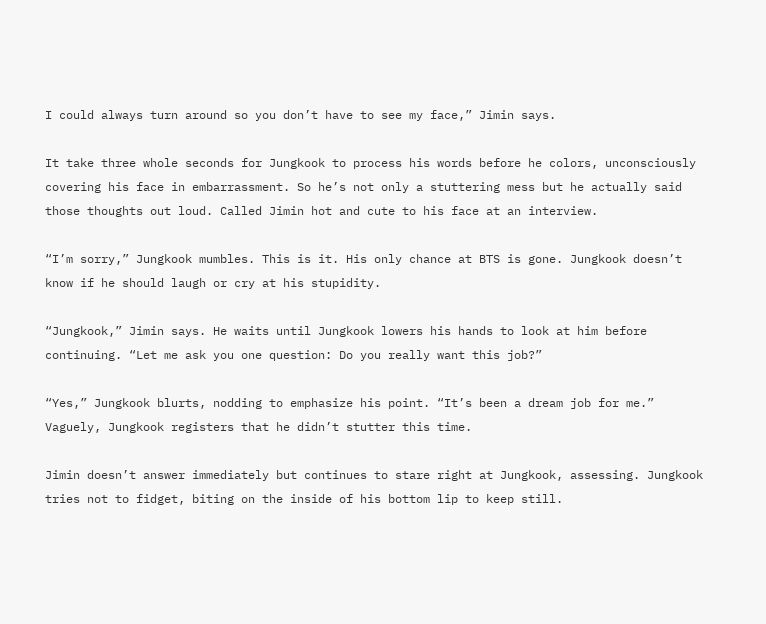I could always turn around so you don’t have to see my face,” Jimin says.

It take three whole seconds for Jungkook to process his words before he colors, unconsciously covering his face in embarrassment. So he’s not only a stuttering mess but he actually said those thoughts out loud. Called Jimin hot and cute to his face at an interview.

“I’m sorry,” Jungkook mumbles. This is it. His only chance at BTS is gone. Jungkook doesn’t know if he should laugh or cry at his stupidity.

“Jungkook,” Jimin says. He waits until Jungkook lowers his hands to look at him before continuing. “Let me ask you one question: Do you really want this job?”

“Yes,” Jungkook blurts, nodding to emphasize his point. “It’s been a dream job for me.” Vaguely, Jungkook registers that he didn’t stutter this time.

Jimin doesn’t answer immediately but continues to stare right at Jungkook, assessing. Jungkook tries not to fidget, biting on the inside of his bottom lip to keep still.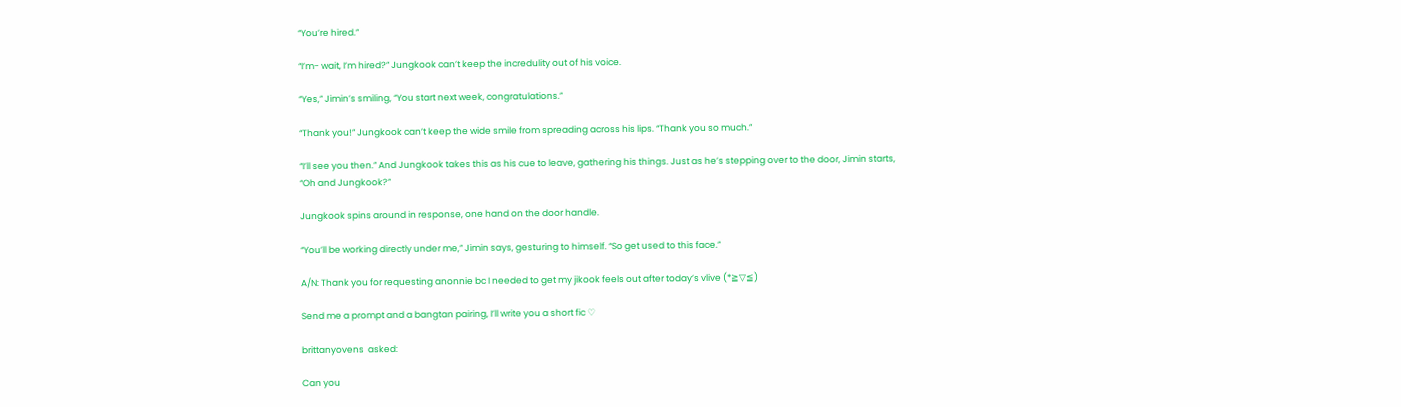“You’re hired.”

“I’m- wait, I’m hired?” Jungkook can’t keep the incredulity out of his voice.

“Yes,” Jimin’s smiling, “You start next week, congratulations.”

“Thank you!” Jungkook can’t keep the wide smile from spreading across his lips. “Thank you so much.”

“I’ll see you then.” And Jungkook takes this as his cue to leave, gathering his things. Just as he’s stepping over to the door, Jimin starts, “Oh and Jungkook?”

Jungkook spins around in response, one hand on the door handle.

“You’ll be working directly under me,” Jimin says, gesturing to himself. “So get used to this face.”

A/N: Thank you for requesting anonnie bc I needed to get my jikook feels out after today’s vlive (*≧▽≦)

Send me a prompt and a bangtan pairing, I’ll write you a short fic ♡

brittanyovens  asked:

Can you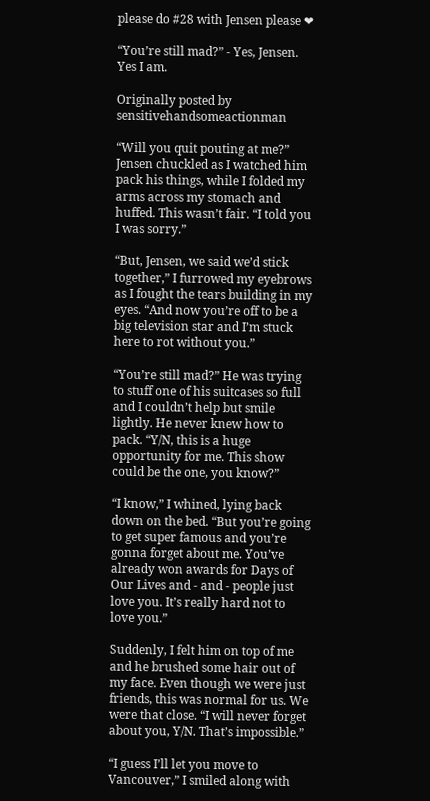please do #28 with Jensen please ❤

“You’re still mad?” - Yes, Jensen. Yes I am.

Originally posted by sensitivehandsomeactionman

“Will you quit pouting at me?” Jensen chuckled as I watched him pack his things, while I folded my arms across my stomach and huffed. This wasn’t fair. “I told you I was sorry.”

“But, Jensen, we said we’d stick together,” I furrowed my eyebrows as I fought the tears building in my eyes. “And now you’re off to be a big television star and I’m stuck here to rot without you.”

“You’re still mad?” He was trying to stuff one of his suitcases so full and I couldn’t help but smile lightly. He never knew how to pack. “Y/N, this is a huge opportunity for me. This show could be the one, you know?”

“I know,” I whined, lying back down on the bed. “But you’re going to get super famous and you’re gonna forget about me. You’ve already won awards for Days of Our Lives and - and - people just love you. It’s really hard not to love you.”

Suddenly, I felt him on top of me and he brushed some hair out of my face. Even though we were just friends, this was normal for us. We were that close. “I will never forget about you, Y/N. That’s impossible.”

“I guess I’ll let you move to Vancouver,” I smiled along with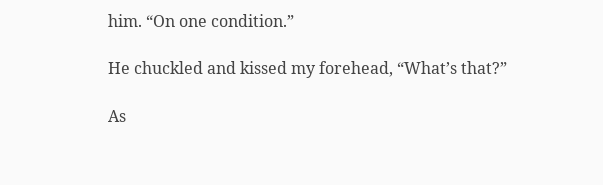him. “On one condition.”

He chuckled and kissed my forehead, “What’s that?”

As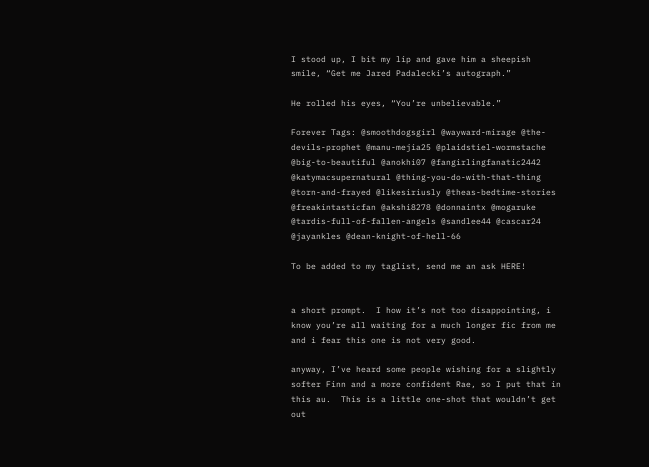I stood up, I bit my lip and gave him a sheepish smile, “Get me Jared Padalecki’s autograph.”

He rolled his eyes, “You’re unbelievable.”

Forever Tags: @smoothdogsgirl @wayward-mirage @the-devils-prophet @manu-mejia25 @plaidstiel-wormstache @big-to-beautiful @anokhi07 @fangirlingfanatic2442 @katymacsupernatural @thing-you-do-with-that-thing @torn-and-frayed @likesiriusly @theas-bedtime-stories @freakintasticfan @akshi8278 @donnaintx @mogaruke @tardis-full-of-fallen-angels @sandlee44 @cascar24 @jayankles @dean-knight-of-hell-66

To be added to my taglist, send me an ask HERE!


a short prompt.  I how it’s not too disappointing, i know you’re all waiting for a much longer fic from me and i fear this one is not very good.

anyway, I’ve heard some people wishing for a slightly softer Finn and a more confident Rae, so I put that in this au.  This is a little one-shot that wouldn’t get out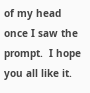of my head once I saw the prompt.  I hope you all like it.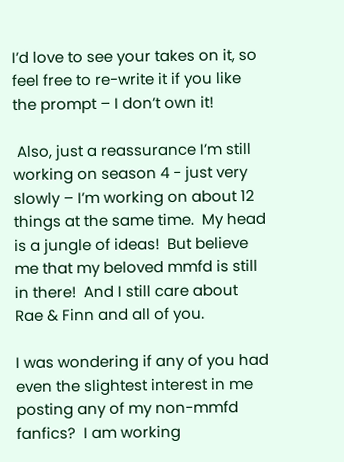I’d love to see your takes on it, so feel free to re-write it if you like the prompt – I don’t own it!

 Also, just a reassurance I’m still working on season 4 - just very slowly – I’m working on about 12 things at the same time.  My head is a jungle of ideas!  But believe me that my beloved mmfd is still in there!  And I still care about Rae & Finn and all of you.

I was wondering if any of you had even the slightest interest in me posting any of my non-mmfd fanfics?  I am working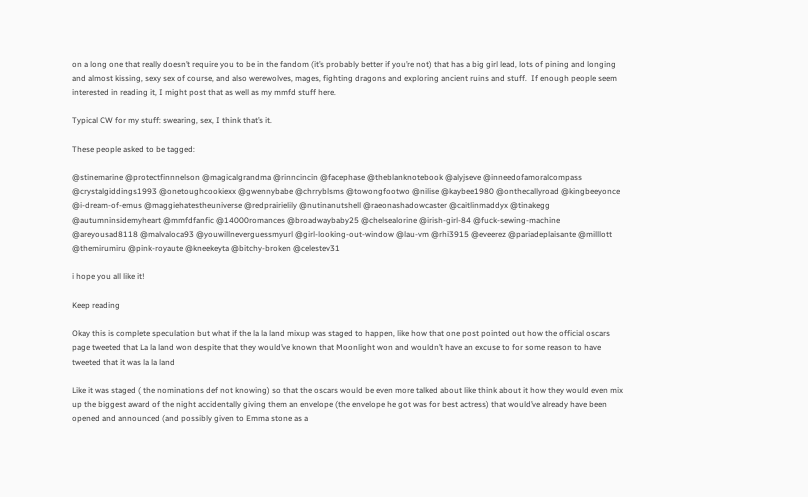on a long one that really doesn’t require you to be in the fandom (it’s probably better if you’re not) that has a big girl lead, lots of pining and longing and almost kissing, sexy sex of course, and also werewolves, mages, fighting dragons and exploring ancient ruins and stuff.  If enough people seem interested in reading it, I might post that as well as my mmfd stuff here.

Typical CW for my stuff: swearing, sex, I think that’s it.

These people asked to be tagged:

@stinemarine @protectfinnnelson @magicalgrandma @rinncincin @facephase @theblanknotebook @alyjseve @inneedofamoralcompass @crystalgiddings1993 @onetoughcookiexx @gwennybabe @chrryblsms @towongfootwo @nilise @kaybee1980 @onthecallyroad @kingbeeyonce @i-dream-of-emus @maggiehatestheuniverse @redprairielily @nutinanutshell @raeonashadowcaster @caitlinmaddyx @tinakegg @autumninsidemyheart @mmfdfanfic @14000romances @broadwaybaby25 @chelsealorine @irish-girl-84 @fuck-sewing-machine @areyousad8118 @malvaloca93 @youwillneverguessmyurl @girl-looking-out-window @lau-vm @rhi3915 @eveerez @pariadeplaisante @milllott @themirumiru @pink-royaute @kneekeyta @bitchy-broken @celestev31

i hope you all like it!

Keep reading

Okay this is complete speculation but what if the la la land mixup was staged to happen, like how that one post pointed out how the official oscars page tweeted that La la land won despite that they would’ve known that Moonlight won and wouldn’t have an excuse to for some reason to have tweeted that it was la la land

Like it was staged ( the nominations def not knowing) so that the oscars would be even more talked about like think about it how they would even mix up the biggest award of the night accidentally giving them an envelope (the envelope he got was for best actress) that would’ve already have been opened and announced (and possibly given to Emma stone as a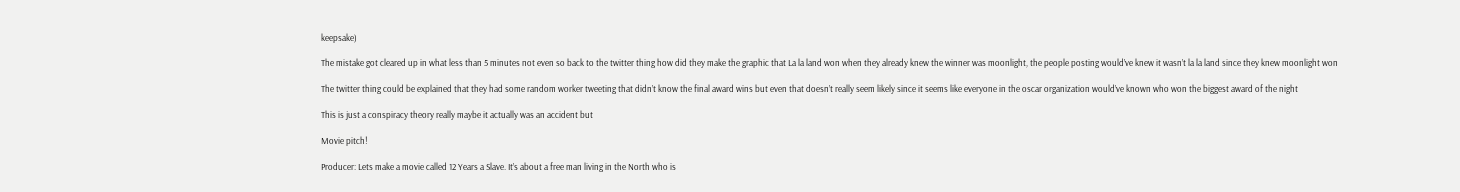keepsake)

The mistake got cleared up in what less than 5 minutes not even so back to the twitter thing how did they make the graphic that La la land won when they already knew the winner was moonlight, the people posting would’ve knew it wasn’t la la land since they knew moonlight won

The twitter thing could be explained that they had some random worker tweeting that didn’t know the final award wins but even that doesn’t really seem likely since it seems like everyone in the oscar organization would’ve known who won the biggest award of the night

This is just a conspiracy theory really maybe it actually was an accident but

Movie pitch!

Producer: Lets make a movie called 12 Years a Slave. It’s about a free man living in the North who is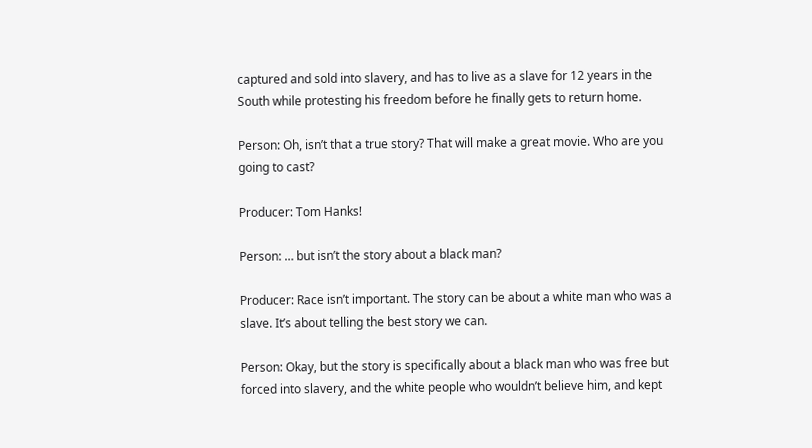captured and sold into slavery, and has to live as a slave for 12 years in the South while protesting his freedom before he finally gets to return home.

Person: Oh, isn’t that a true story? That will make a great movie. Who are you going to cast?

Producer: Tom Hanks!

Person: … but isn’t the story about a black man?

Producer: Race isn’t important. The story can be about a white man who was a slave. It’s about telling the best story we can.

Person: Okay, but the story is specifically about a black man who was free but forced into slavery, and the white people who wouldn’t believe him, and kept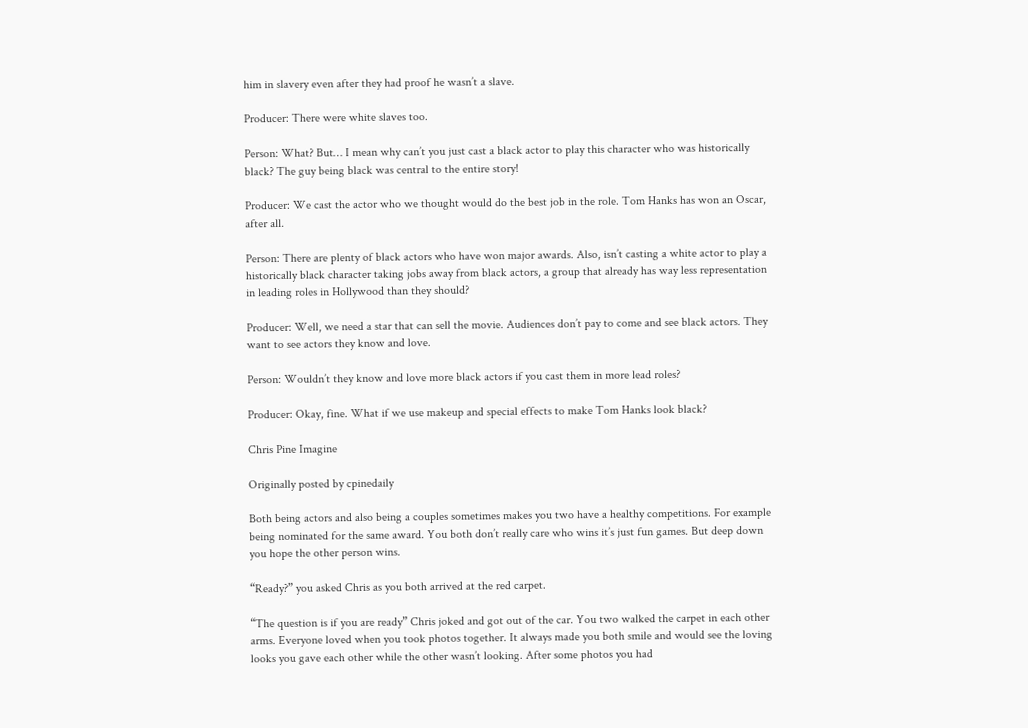him in slavery even after they had proof he wasn’t a slave.

Producer: There were white slaves too.

Person: What? But… I mean why can’t you just cast a black actor to play this character who was historically black? The guy being black was central to the entire story!

Producer: We cast the actor who we thought would do the best job in the role. Tom Hanks has won an Oscar, after all.

Person: There are plenty of black actors who have won major awards. Also, isn’t casting a white actor to play a historically black character taking jobs away from black actors, a group that already has way less representation in leading roles in Hollywood than they should?

Producer: Well, we need a star that can sell the movie. Audiences don’t pay to come and see black actors. They want to see actors they know and love.

Person: Wouldn’t they know and love more black actors if you cast them in more lead roles?

Producer: Okay, fine. What if we use makeup and special effects to make Tom Hanks look black?

Chris Pine Imagine

Originally posted by cpinedaily

Both being actors and also being a couples sometimes makes you two have a healthy competitions. For example being nominated for the same award. You both don’t really care who wins it’s just fun games. But deep down you hope the other person wins.

“Ready?” you asked Chris as you both arrived at the red carpet.

“The question is if you are ready” Chris joked and got out of the car. You two walked the carpet in each other arms. Everyone loved when you took photos together. It always made you both smile and would see the loving looks you gave each other while the other wasn’t looking. After some photos you had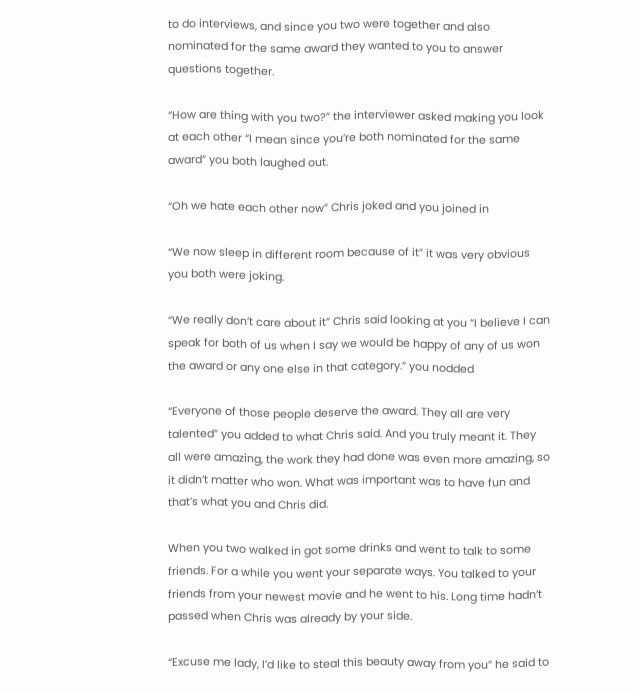to do interviews, and since you two were together and also nominated for the same award they wanted to you to answer questions together.

“How are thing with you two?” the interviewer asked making you look at each other “I mean since you’re both nominated for the same award” you both laughed out.

“Oh we hate each other now” Chris joked and you joined in

“We now sleep in different room because of it” it was very obvious you both were joking.

“We really don’t care about it” Chris said looking at you “I believe I can speak for both of us when I say we would be happy of any of us won the award or any one else in that category.” you nodded

“Everyone of those people deserve the award. They all are very talented” you added to what Chris said. And you truly meant it. They all were amazing, the work they had done was even more amazing, so it didn’t matter who won. What was important was to have fun and that’s what you and Chris did.

When you two walked in got some drinks and went to talk to some friends. For a while you went your separate ways. You talked to your friends from your newest movie and he went to his. Long time hadn’t passed when Chris was already by your side.

“Excuse me lady, I’d like to steal this beauty away from you” he said to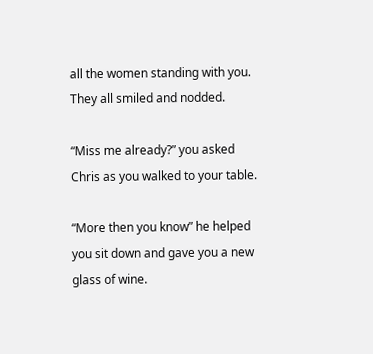all the women standing with you. They all smiled and nodded.

“Miss me already?” you asked Chris as you walked to your table.

“More then you know” he helped you sit down and gave you a new glass of wine.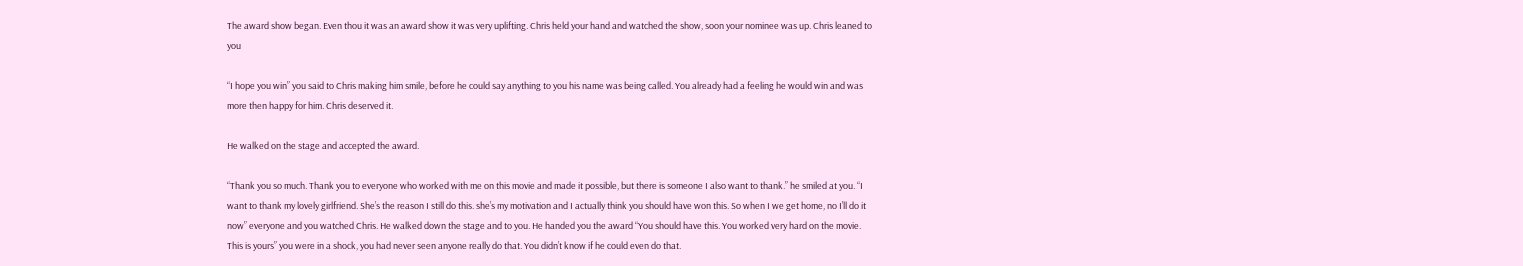The award show began. Even thou it was an award show it was very uplifting. Chris held your hand and watched the show, soon your nominee was up. Chris leaned to you

“I hope you win” you said to Chris making him smile, before he could say anything to you his name was being called. You already had a feeling he would win and was more then happy for him. Chris deserved it.

He walked on the stage and accepted the award.

“Thank you so much. Thank you to everyone who worked with me on this movie and made it possible, but there is someone I also want to thank.” he smiled at you. “I want to thank my lovely girlfriend. She’s the reason I still do this. she’s my motivation and I actually think you should have won this. So when I we get home, no I’ll do it now” everyone and you watched Chris. He walked down the stage and to you. He handed you the award “You should have this. You worked very hard on the movie. This is yours” you were in a shock, you had never seen anyone really do that. You didn’t know if he could even do that.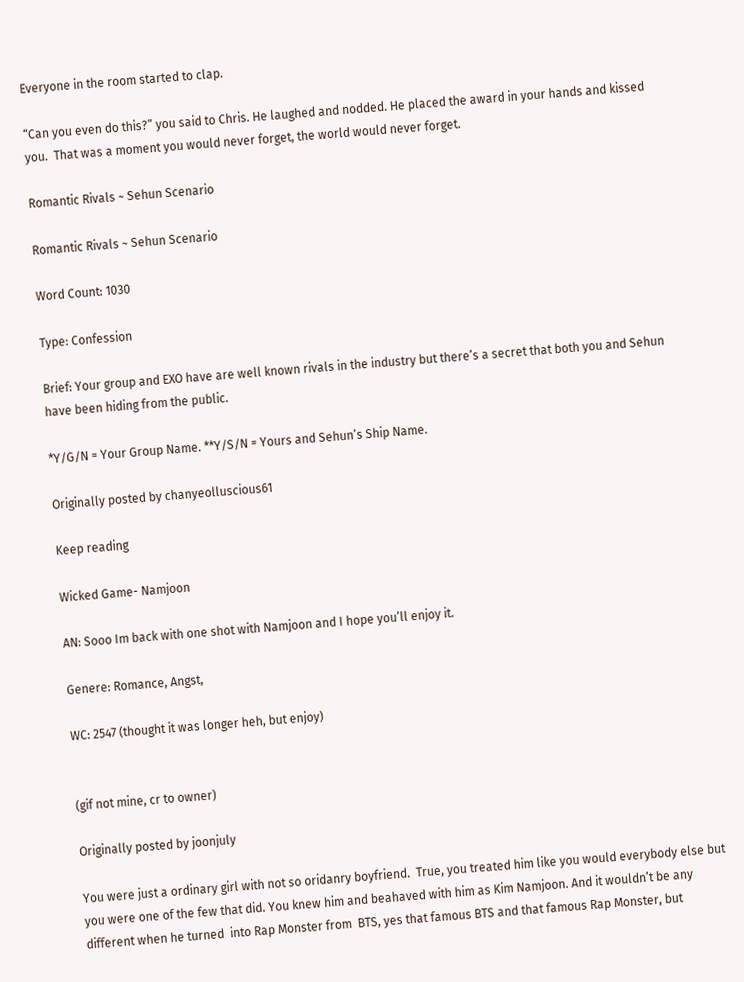Everyone in the room started to clap.

“Can you even do this?” you said to Chris. He laughed and nodded. He placed the award in your hands and kissed you.  That was a moment you would never forget, the world would never forget.

Romantic Rivals ~ Sehun Scenario

Romantic Rivals ~ Sehun Scenario

Word Count: 1030

Type: Confession

Brief: Your group and EXO have are well known rivals in the industry but there’s a secret that both you and Sehun have been hiding from the public.

*Y/G/N = Your Group Name. **Y/S/N = Yours and Sehun’s Ship Name.

Originally posted by chanyeolluscious61

Keep reading

Wicked Game- Namjoon

AN: Sooo Im back with one shot with Namjoon and I hope you’ll enjoy it.

Genere: Romance, Angst,

WC: 2547 (thought it was longer heh, but enjoy)


(gif not mine, cr to owner)

Originally posted by joonjuly

You were just a ordinary girl with not so oridanry boyfriend.  True, you treated him like you would everybody else but you were one of the few that did. You knew him and beahaved with him as Kim Namjoon. And it wouldn’t be any different when he turned  into Rap Monster from  BTS, yes that famous BTS and that famous Rap Monster, but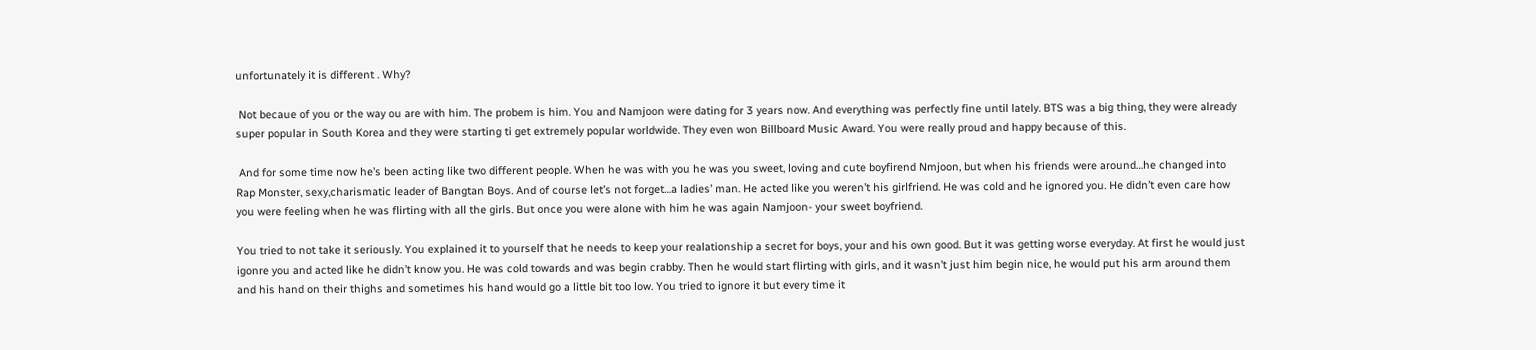unfortunately it is different . Why?

 Not becaue of you or the way ou are with him. The probem is him. You and Namjoon were dating for 3 years now. And everything was perfectly fine until lately. BTS was a big thing, they were already super popular in South Korea and they were starting ti get extremely popular worldwide. They even won Billboard Music Award. You were really proud and happy because of this.

 And for some time now he’s been acting like two different people. When he was with you he was you sweet, loving and cute boyfirend Nmjoon, but when his friends were around…he changed into Rap Monster, sexy,charismatic leader of Bangtan Boys. And of course let’s not forget…a ladies’ man. He acted like you weren’t his girlfriend. He was cold and he ignored you. He didn’t even care how you were feeling when he was flirting with all the girls. But once you were alone with him he was again Namjoon- your sweet boyfriend.

You tried to not take it seriously. You explained it to yourself that he needs to keep your realationship a secret for boys, your and his own good. But it was getting worse everyday. At first he would just igonre you and acted like he didn’t know you. He was cold towards and was begin crabby. Then he would start flirting with girls, and it wasn’t just him begin nice, he would put his arm around them and his hand on their thighs and sometimes his hand would go a little bit too low. You tried to ignore it but every time it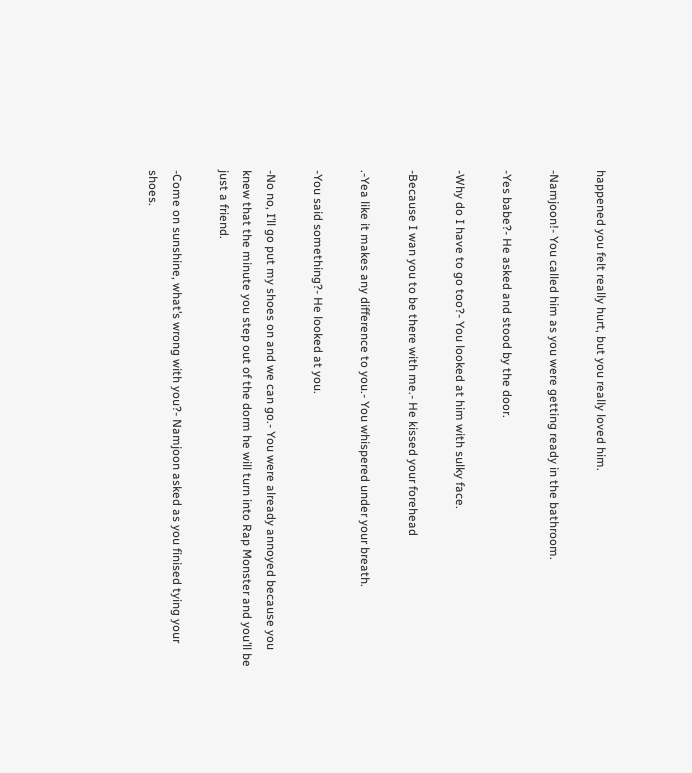happened you felt really hurt, but you really loved him.

-Namjoon!- You called him as you were getting ready in the bathroom.

-Yes babe?- He asked and stood by the door.

-Why do I have to go too?- You looked at him with sulky face.

-Because I wan you to be there with me.- He kissed your forehead

.-Yea like it makes any difference to you.- You whispered under your breath.

-You said something?- He looked at you.

-No no, I’ll go put my shoes on and we can go.- You were already annoyed because you knew that the minute you step out of the dorm he will turn into Rap Monster and you’ll be just a friend.

-Come on sunshine, what’s wrong with you?- Namjoon asked as you finised tying your shoes.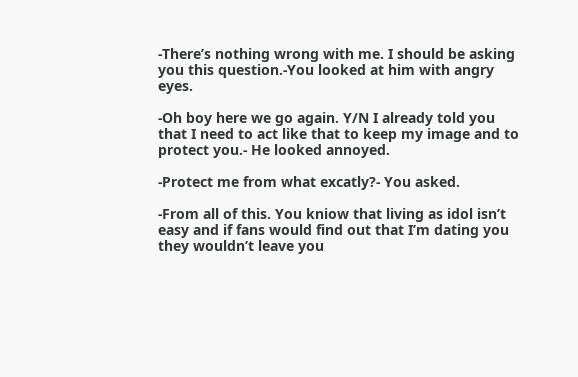-There’s nothing wrong with me. I should be asking you this question.-You looked at him with angry eyes.

-Oh boy here we go again. Y/N I already told you that I need to act like that to keep my image and to protect you.- He looked annoyed.

-Protect me from what excatly?- You asked.

-From all of this. You kniow that living as idol isn’t easy and if fans would find out that I’m dating you they wouldn’t leave you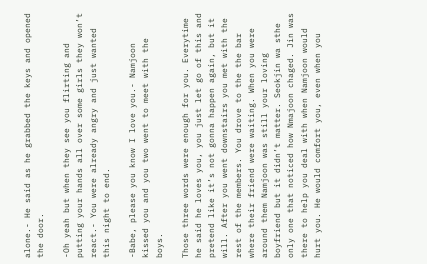alone.- He said as he grabbed the keys and opened the door.

-Oh yeah but when they see you flirting and putting your hands all over some girls they won’t react.- You were already angry and just wanted this night to end.

-Babe, please you know I love you.- Namjoon kissed you and you two went to meet with the boys.

Those three words were enough for you. Everytime he said he loves you, you just let go of this and pretend like it’s not gonna happen again, but it will. After you went downstairs you met with the rest of the members. You drove to the the bar where their friend were waiting. When you were around them Namjoon was still your loving boyfriend but it didn’t matter. Seokjin wa sthe only one that noticed how Nmajoon chaged. Jin was there to help you deal with when Namjoon would hurt you. He would comfort you, even when you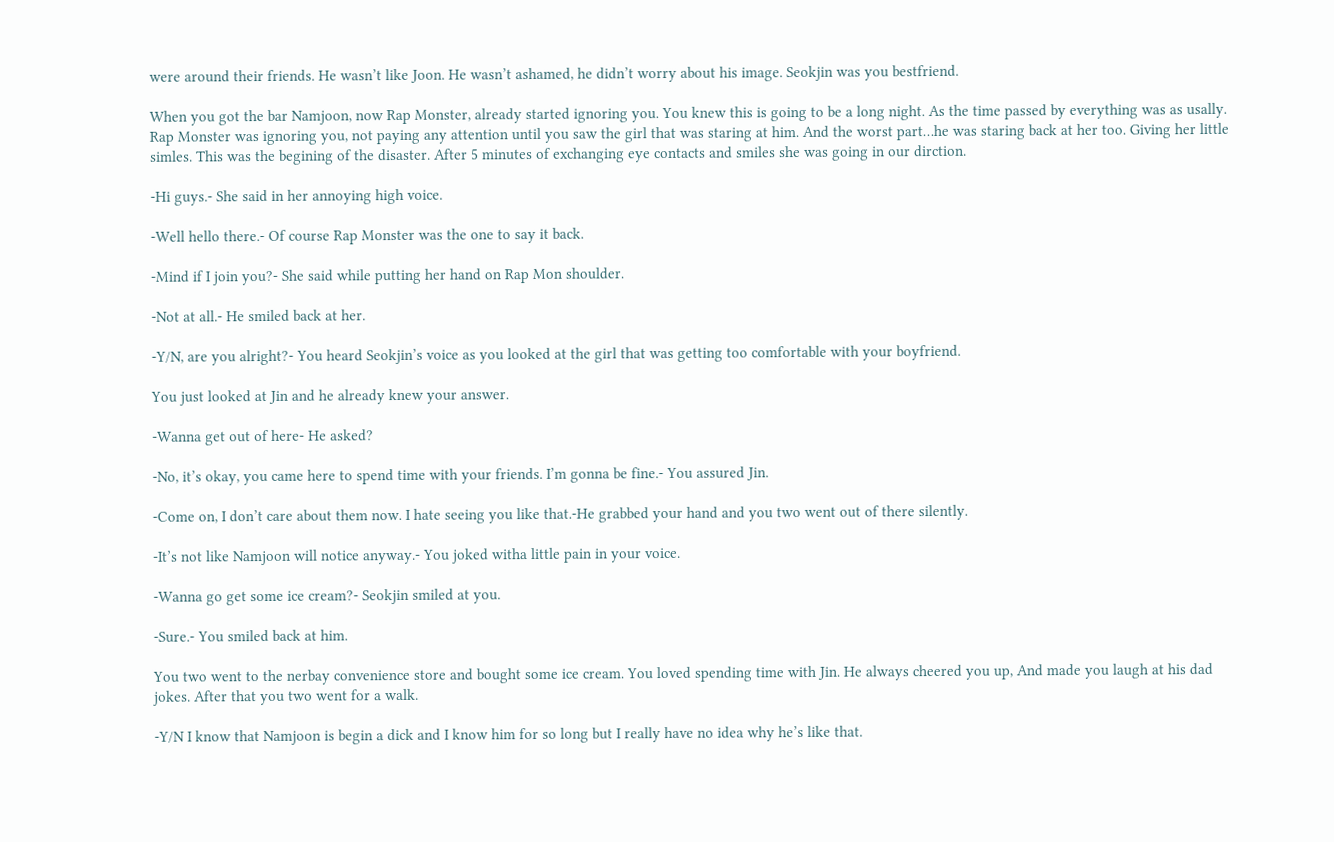were around their friends. He wasn’t like Joon. He wasn’t ashamed, he didn’t worry about his image. Seokjin was you bestfriend.

When you got the bar Namjoon, now Rap Monster, already started ignoring you. You knew this is going to be a long night. As the time passed by everything was as usally. Rap Monster was ignoring you, not paying any attention until you saw the girl that was staring at him. And the worst part…he was staring back at her too. Giving her little simles. This was the begining of the disaster. After 5 minutes of exchanging eye contacts and smiles she was going in our dirction.

-Hi guys.- She said in her annoying high voice.

-Well hello there.- Of course Rap Monster was the one to say it back.

-Mind if I join you?- She said while putting her hand on Rap Mon shoulder.

-Not at all.- He smiled back at her.

-Y/N, are you alright?- You heard Seokjin’s voice as you looked at the girl that was getting too comfortable with your boyfriend.

You just looked at Jin and he already knew your answer.

-Wanna get out of here- He asked?

-No, it’s okay, you came here to spend time with your friends. I’m gonna be fine.- You assured Jin.

-Come on, I don’t care about them now. I hate seeing you like that.-He grabbed your hand and you two went out of there silently.

-It’s not like Namjoon will notice anyway.- You joked witha little pain in your voice.

-Wanna go get some ice cream?- Seokjin smiled at you.

-Sure.- You smiled back at him.

You two went to the nerbay convenience store and bought some ice cream. You loved spending time with Jin. He always cheered you up, And made you laugh at his dad jokes. After that you two went for a walk.

-Y/N I know that Namjoon is begin a dick and I know him for so long but I really have no idea why he’s like that.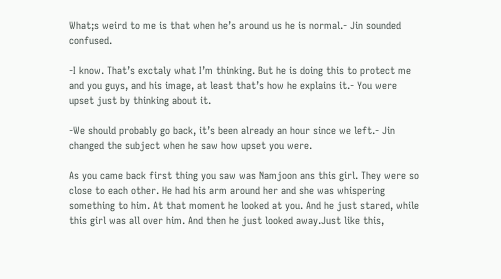What;s weird to me is that when he’s around us he is normal.- Jin sounded confused.

-I know. That’s exctaly what I’m thinking. But he is doing this to protect me and you guys, and his image, at least that’s how he explains it.- You were upset just by thinking about it.

-We should probably go back, it’s been already an hour since we left.- Jin changed the subject when he saw how upset you were.

As you came back first thing you saw was Namjoon ans this girl. They were so close to each other. He had his arm around her and she was whispering something to him. At that moment he looked at you. And he just stared, while this girl was all over him. And then he just looked away.Just like this,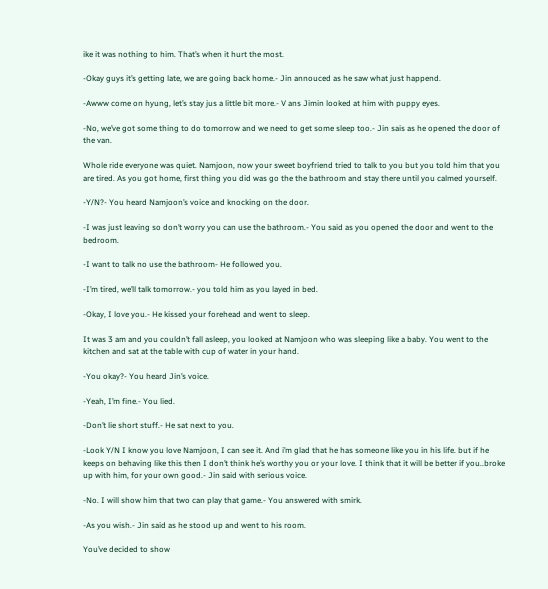ike it was nothing to him. That’s when it hurt the most.

-Okay guys it’s getting late, we are going back home.- Jin annouced as he saw what just happend.

-Awww come on hyung, let’s stay jus a little bit more.- V ans Jimin looked at him with puppy eyes.

-No, we’ve got some thing to do tomorrow and we need to get some sleep too.- Jin sais as he opened the door of the van.

Whole ride everyone was quiet. Namjoon, now your sweet boyfriend tried to talk to you but you told him that you are tired. As you got home, first thing you did was go the the bathroom and stay there until you calmed yourself.

-Y/N?- You heard Namjoon’s voice and knocking on the door.

-I was just leaving so don’t worry you can use the bathroom.- You said as you opened the door and went to the bedroom.

-I want to talk no use the bathroom- He followed you.

-I’m tired, we’ll talk tomorrow.- you told him as you layed in bed.

-Okay, I love you.- He kissed your forehead and went to sleep.

It was 3 am and you couldn’t fall asleep, you looked at Namjoon who was sleeping like a baby. You went to the kitchen and sat at the table with cup of water in your hand.

-You okay?- You heard Jin’s voice.

-Yeah, I’m fine.- You lied.

-Don’t lie short stuff.- He sat next to you.

-Look Y/N I know you love Namjoon, I can see it. And i’m glad that he has someone like you in his life. but if he keeps on behaving like this then I don’t think he’s worthy you or your love. I think that it will be better if you..broke up with him, for your own good.- Jin said with serious voice.

-No. I will show him that two can play that game.- You answered with smirk.

-As you wish.- Jin said as he stood up and went to his room.

You’ve decided to show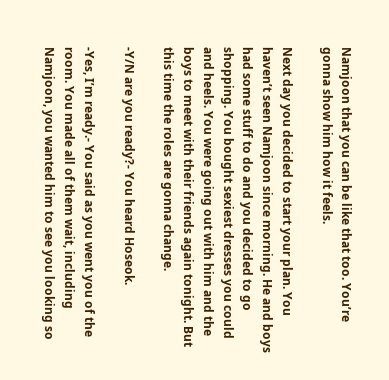Namjoon that you can be like that too. You’re gonna show him how it feels.

Next day you decided to start your plan. You haven’t seen Namjoon since morning. He and boys had some stuff to do and you decided to go shopping. You bought sexiest dresses you could and heels. You were going out with him and the boys to meet with their friends again tonight. But this time the roles are gonna change.

-Y/N are you ready?- You heard Hoseok.

-Yes, I’m ready.- You said as you went you of the room. You made all of them wait, including Namjoon, you wanted him to see you looking so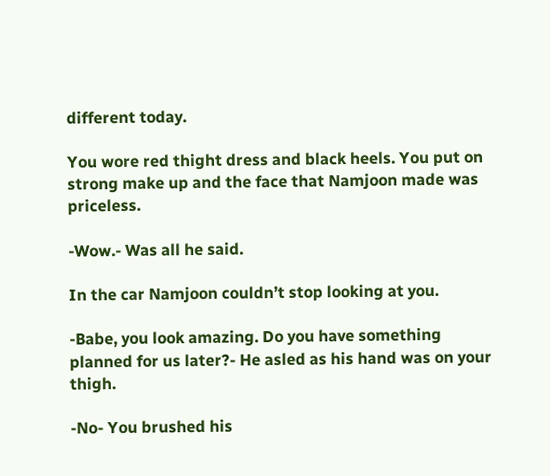different today.

You wore red thight dress and black heels. You put on strong make up and the face that Namjoon made was priceless.

-Wow.- Was all he said.

In the car Namjoon couldn’t stop looking at you.

-Babe, you look amazing. Do you have something planned for us later?- He asled as his hand was on your thigh.

-No- You brushed his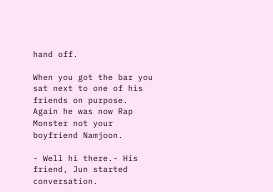hand off.

When you got the bar you sat next to one of his friends on purpose. Again he was now Rap Monster not your boyfriend Namjoon.

- Well hi there.- His friend, Jun started conversation.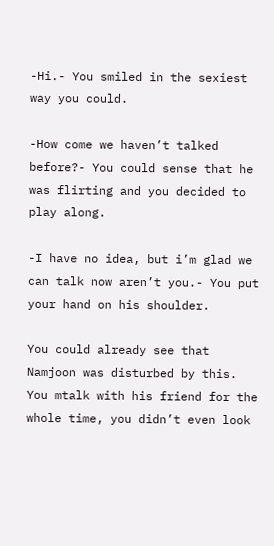-Hi.- You smiled in the sexiest way you could.

-How come we haven’t talked before?- You could sense that he was flirting and you decided to play along.

-I have no idea, but i’m glad we can talk now aren’t you.- You put your hand on his shoulder.

You could already see that Namjoon was disturbed by this. You mtalk with his friend for the whole time, you didn’t even look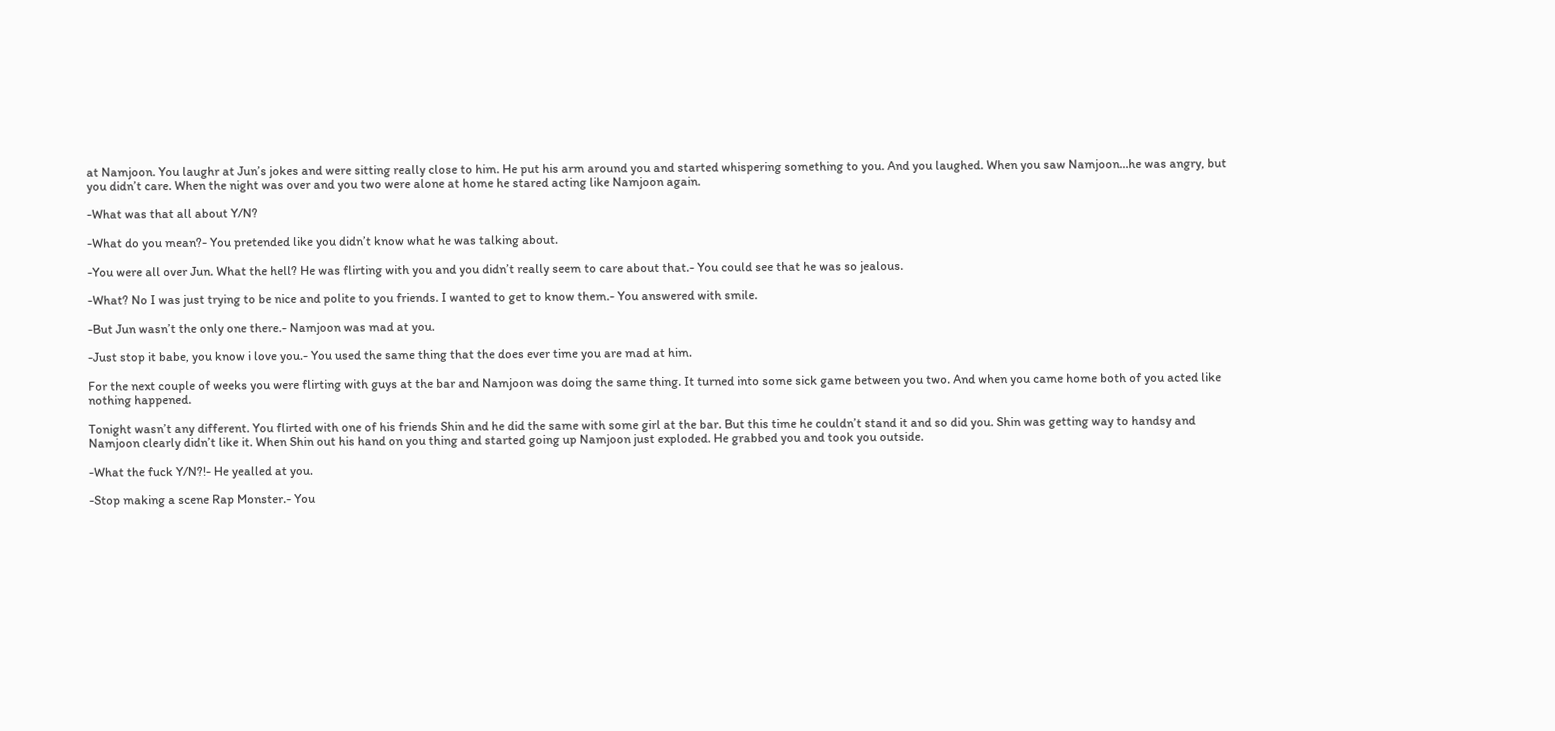at Namjoon. You laughr at Jun’s jokes and were sitting really close to him. He put his arm around you and started whispering something to you. And you laughed. When you saw Namjoon…he was angry, but you didn’t care. When the night was over and you two were alone at home he stared acting like Namjoon again.

-What was that all about Y/N?

-What do you mean?- You pretended like you didn’t know what he was talking about.

-You were all over Jun. What the hell? He was flirting with you and you didn’t really seem to care about that.- You could see that he was so jealous.

-What? No I was just trying to be nice and polite to you friends. I wanted to get to know them.- You answered with smile.

-But Jun wasn’t the only one there.- Namjoon was mad at you.

-Just stop it babe, you know i love you.- You used the same thing that the does ever time you are mad at him.

For the next couple of weeks you were flirting with guys at the bar and Namjoon was doing the same thing. It turned into some sick game between you two. And when you came home both of you acted like nothing happened.

Tonight wasn’t any different. You flirted with one of his friends Shin and he did the same with some girl at the bar. But this time he couldn’t stand it and so did you. Shin was getting way to handsy and Namjoon clearly didn’t like it. When Shin out his hand on you thing and started going up Namjoon just exploded. He grabbed you and took you outside.

-What the fuck Y/N?!- He yealled at you.

-Stop making a scene Rap Monster.- You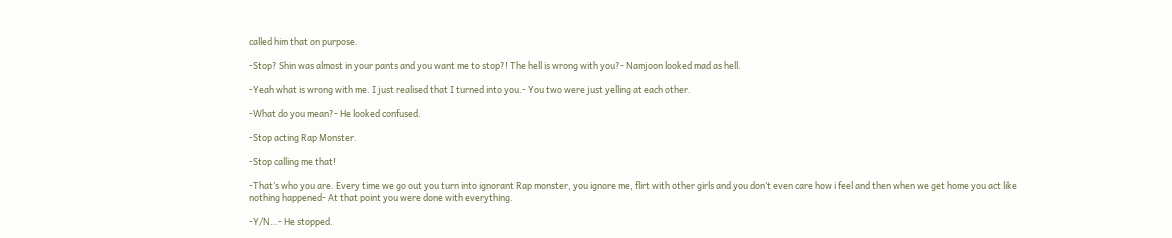called him that on purpose.

-Stop? Shin was almost in your pants and you want me to stop?! The hell is wrong with you?- Namjoon looked mad as hell.

-Yeah what is wrong with me. I just realised that I turned into you.- You two were just yelling at each other.

-What do you mean?- He looked confused.

-Stop acting Rap Monster.

-Stop calling me that!

-That’s who you are. Every time we go out you turn into ignorant Rap monster, you ignore me, flirt with other girls and you don’t even care how i feel and then when we get home you act like nothing happened- At that point you were done with everything.

-Y/N…- He stopped.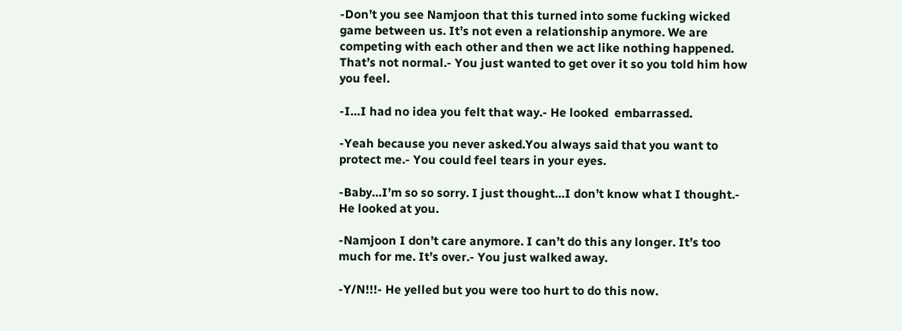-Don’t you see Namjoon that this turned into some fucking wicked game between us. It’s not even a relationship anymore. We are competing with each other and then we act like nothing happened. That’s not normal.- You just wanted to get over it so you told him how you feel.

-I…I had no idea you felt that way.- He looked  embarrassed.

-Yeah because you never asked.You always said that you want to protect me.- You could feel tears in your eyes.

-Baby…I’m so so sorry. I just thought…I don’t know what I thought.- He looked at you.

-Namjoon I don’t care anymore. I can’t do this any longer. It’s too much for me. It’s over.- You just walked away.

-Y/N!!!- He yelled but you were too hurt to do this now.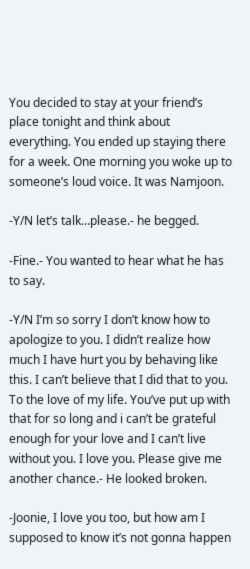You decided to stay at your friend’s place tonight and think about everything. You ended up staying there for a week. One morning you woke up to someone’s loud voice. It was Namjoon.

-Y/N let’s talk…please.- he begged.

-Fine.- You wanted to hear what he has to say.

-Y/N I’m so sorry I don’t know how to apologize to you. I didn’t realize how much I have hurt you by behaving like this. I can’t believe that I did that to you. To the love of my life. You’ve put up with that for so long and i can’t be grateful enough for your love and I can’t live without you. I love you. Please give me another chance.- He looked broken.

-Joonie, I love you too, but how am I supposed to know it’s not gonna happen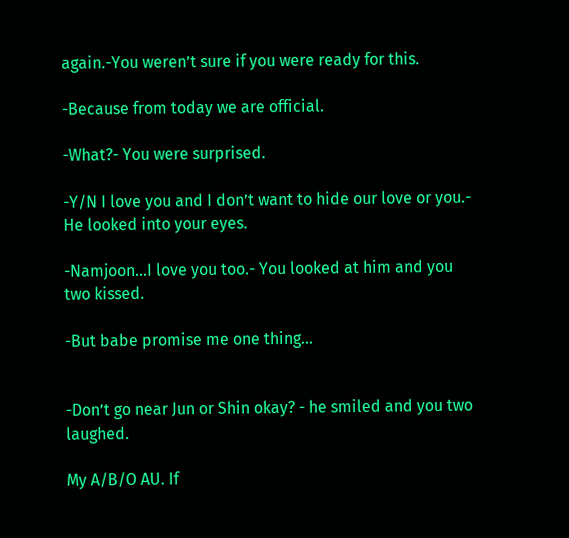again.-You weren’t sure if you were ready for this.

-Because from today we are official.

-What?- You were surprised.

-Y/N I love you and I don’t want to hide our love or you.- He looked into your eyes.

-Namjoon…I love you too.- You looked at him and you two kissed.

-But babe promise me one thing…


-Don’t go near Jun or Shin okay? - he smiled and you two laughed.

My A/B/O AU. If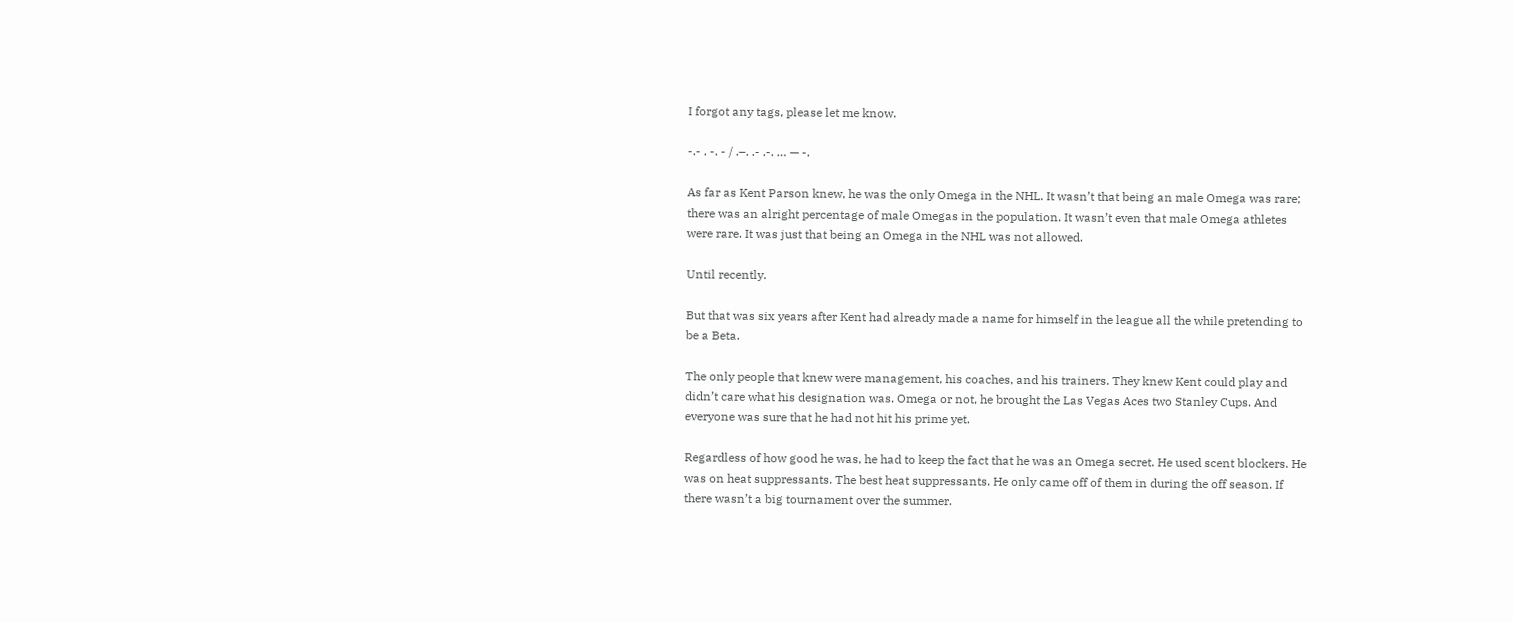I forgot any tags, please let me know.

-.- . -. - / .–. .- .-. … — -.

As far as Kent Parson knew, he was the only Omega in the NHL. It wasn’t that being an male Omega was rare; there was an alright percentage of male Omegas in the population. It wasn’t even that male Omega athletes were rare. It was just that being an Omega in the NHL was not allowed.

Until recently.

But that was six years after Kent had already made a name for himself in the league all the while pretending to be a Beta.

The only people that knew were management, his coaches, and his trainers. They knew Kent could play and didn’t care what his designation was. Omega or not, he brought the Las Vegas Aces two Stanley Cups. And everyone was sure that he had not hit his prime yet.

Regardless of how good he was, he had to keep the fact that he was an Omega secret. He used scent blockers. He was on heat suppressants. The best heat suppressants. He only came off of them in during the off season. If there wasn’t a big tournament over the summer.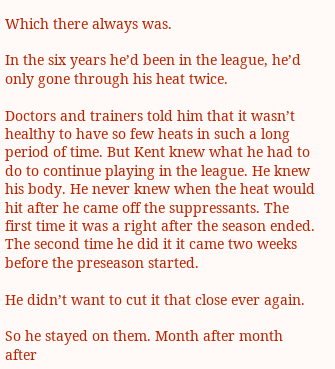Which there always was.

In the six years he’d been in the league, he’d only gone through his heat twice.

Doctors and trainers told him that it wasn’t healthy to have so few heats in such a long period of time. But Kent knew what he had to do to continue playing in the league. He knew his body. He never knew when the heat would hit after he came off the suppressants. The first time it was a right after the season ended. The second time he did it it came two weeks before the preseason started.

He didn’t want to cut it that close ever again.

So he stayed on them. Month after month after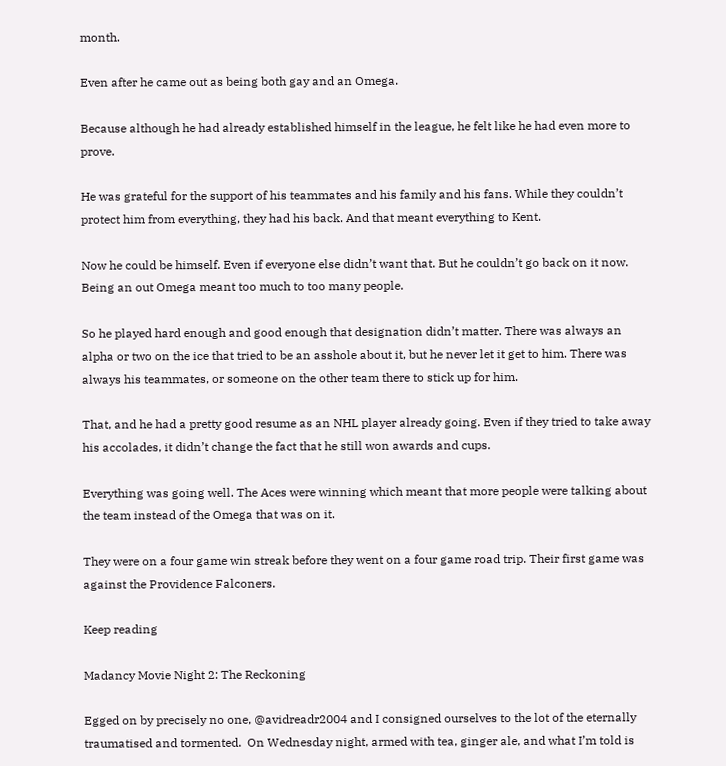month.

Even after he came out as being both gay and an Omega.

Because although he had already established himself in the league, he felt like he had even more to prove.

He was grateful for the support of his teammates and his family and his fans. While they couldn’t protect him from everything, they had his back. And that meant everything to Kent.

Now he could be himself. Even if everyone else didn’t want that. But he couldn’t go back on it now. Being an out Omega meant too much to too many people.

So he played hard enough and good enough that designation didn’t matter. There was always an alpha or two on the ice that tried to be an asshole about it, but he never let it get to him. There was always his teammates, or someone on the other team there to stick up for him.

That, and he had a pretty good resume as an NHL player already going. Even if they tried to take away his accolades, it didn’t change the fact that he still won awards and cups.

Everything was going well. The Aces were winning which meant that more people were talking about the team instead of the Omega that was on it.

They were on a four game win streak before they went on a four game road trip. Their first game was against the Providence Falconers.

Keep reading

Madancy Movie Night 2: The Reckoning

Egged on by precisely no one, @avidreadr2004 and I consigned ourselves to the lot of the eternally traumatised and tormented.  On Wednesday night, armed with tea, ginger ale, and what I’m told is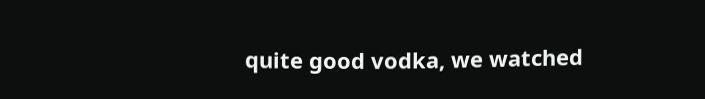quite good vodka, we watched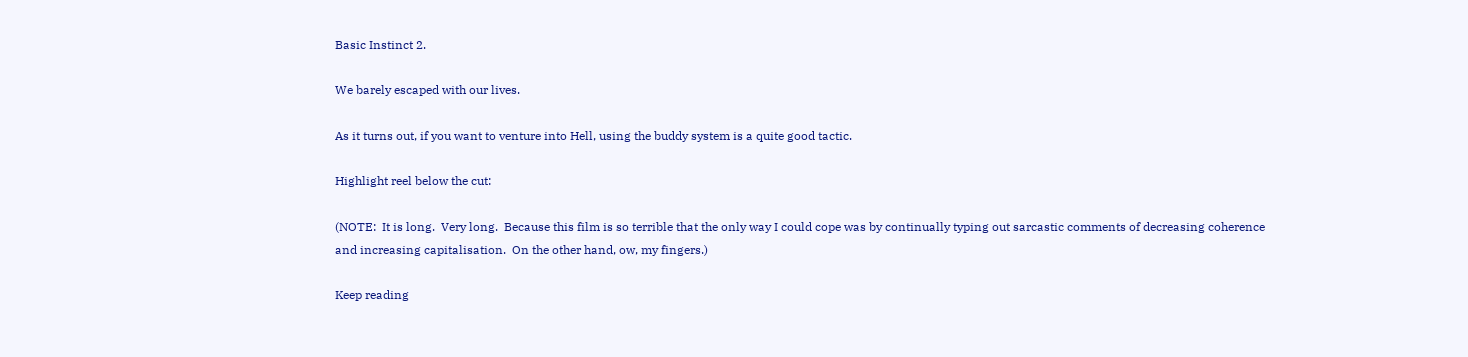Basic Instinct 2.

We barely escaped with our lives.

As it turns out, if you want to venture into Hell, using the buddy system is a quite good tactic.

Highlight reel below the cut:

(NOTE:  It is long.  Very long.  Because this film is so terrible that the only way I could cope was by continually typing out sarcastic comments of decreasing coherence and increasing capitalisation.  On the other hand, ow, my fingers.)

Keep reading